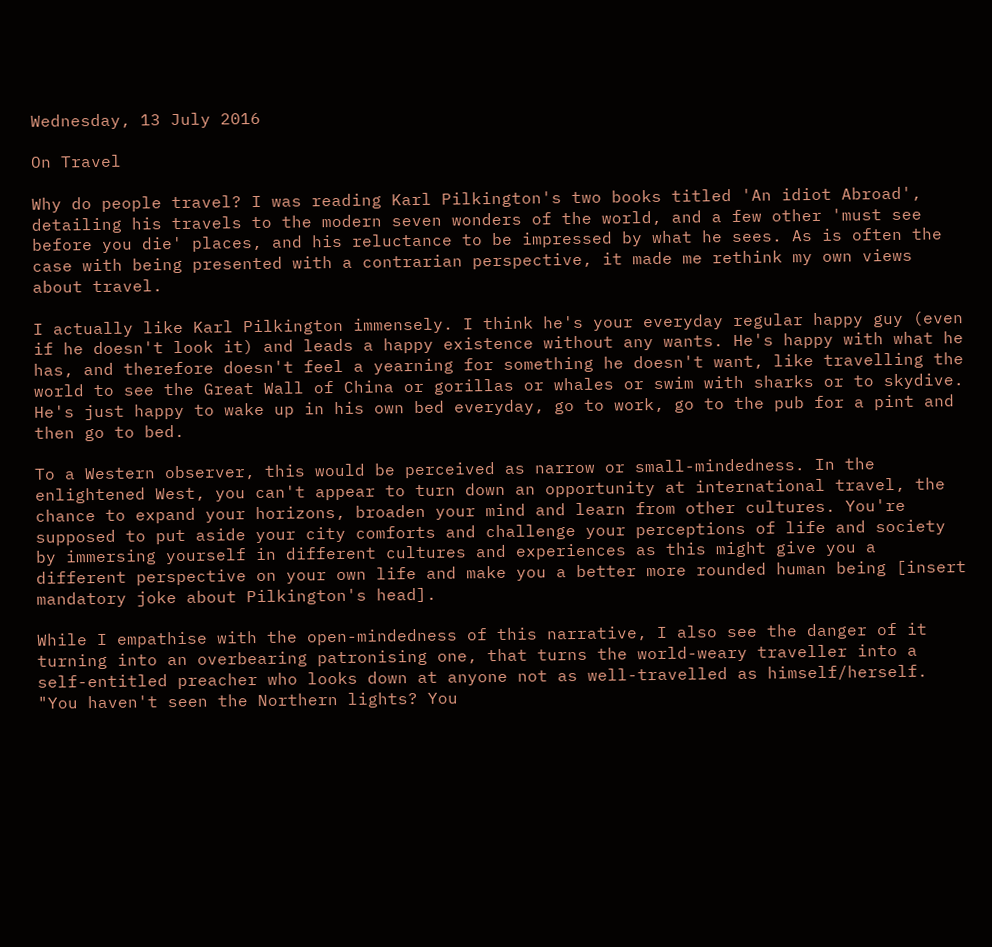Wednesday, 13 July 2016

On Travel

Why do people travel? I was reading Karl Pilkington's two books titled 'An idiot Abroad', detailing his travels to the modern seven wonders of the world, and a few other 'must see before you die' places, and his reluctance to be impressed by what he sees. As is often the case with being presented with a contrarian perspective, it made me rethink my own views about travel.

I actually like Karl Pilkington immensely. I think he's your everyday regular happy guy (even if he doesn't look it) and leads a happy existence without any wants. He's happy with what he has, and therefore doesn't feel a yearning for something he doesn't want, like travelling the world to see the Great Wall of China or gorillas or whales or swim with sharks or to skydive. He's just happy to wake up in his own bed everyday, go to work, go to the pub for a pint and then go to bed.

To a Western observer, this would be perceived as narrow or small-mindedness. In the enlightened West, you can't appear to turn down an opportunity at international travel, the chance to expand your horizons, broaden your mind and learn from other cultures. You're supposed to put aside your city comforts and challenge your perceptions of life and society by immersing yourself in different cultures and experiences as this might give you a different perspective on your own life and make you a better more rounded human being [insert mandatory joke about Pilkington's head].

While I empathise with the open-mindedness of this narrative, I also see the danger of it turning into an overbearing patronising one, that turns the world-weary traveller into a self-entitled preacher who looks down at anyone not as well-travelled as himself/herself. "You haven't seen the Northern lights? You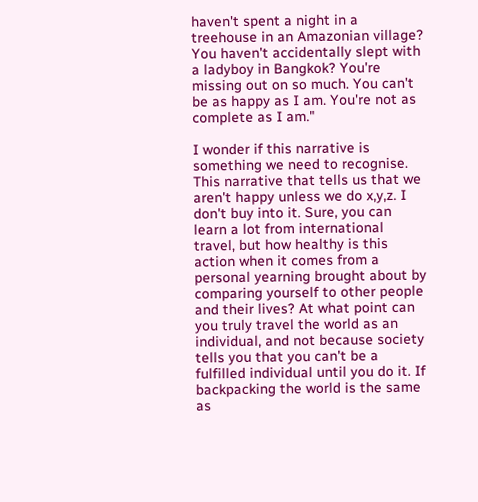haven't spent a night in a treehouse in an Amazonian village? You haven't accidentally slept with a ladyboy in Bangkok? You're missing out on so much. You can't be as happy as I am. You're not as complete as I am."

I wonder if this narrative is something we need to recognise. This narrative that tells us that we aren't happy unless we do x,y,z. I don't buy into it. Sure, you can learn a lot from international travel, but how healthy is this action when it comes from a personal yearning brought about by comparing yourself to other people and their lives? At what point can you truly travel the world as an individual, and not because society tells you that you can't be a fulfilled individual until you do it. If backpacking the world is the same as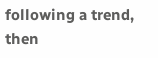following a trend, then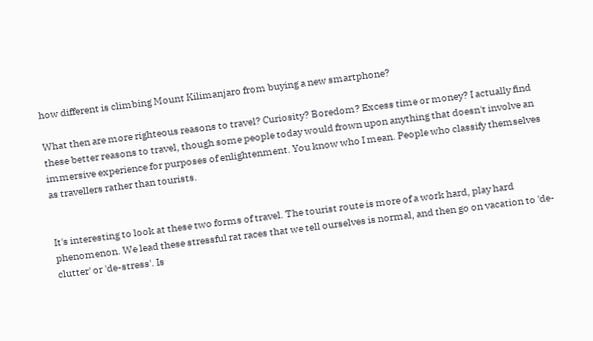how different is climbing Mount Kilimanjaro from buying a new smartphone?

What then are more righteous reasons to travel? Curiosity? Boredom? Excess time or money? I actually find these better reasons to travel, though some people today would frown upon anything that doesn't involve an immersive experience for purposes of enlightenment. You know who I mean. People who classify themselves as travellers rather than tourists.


It's interesting to look at these two forms of travel. The tourist route is more of a work hard, play hard phenomenon. We lead these stressful rat races that we tell ourselves is normal, and then go on vacation to 'de-clutter' or 'de-stress'. Is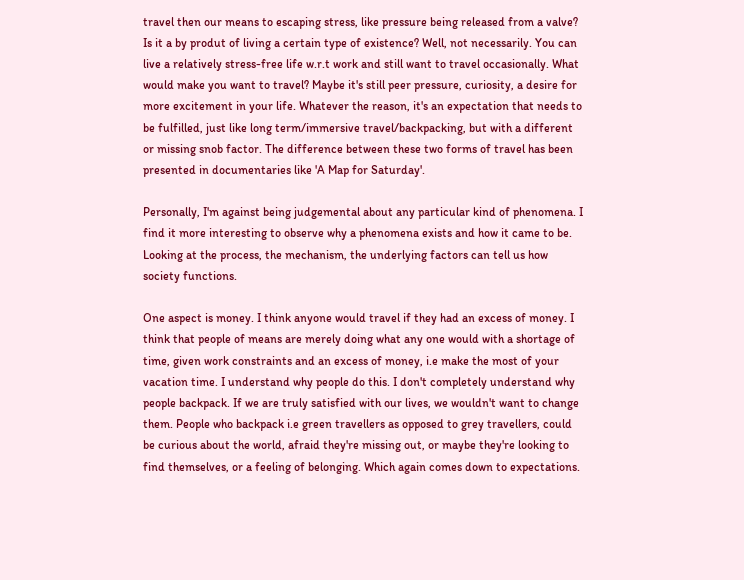travel then our means to escaping stress, like pressure being released from a valve? Is it a by produt of living a certain type of existence? Well, not necessarily. You can live a relatively stress-free life w.r.t work and still want to travel occasionally. What would make you want to travel? Maybe it's still peer pressure, curiosity, a desire for more excitement in your life. Whatever the reason, it's an expectation that needs to be fulfilled, just like long term/immersive travel/backpacking, but with a different or missing snob factor. The difference between these two forms of travel has been presented in documentaries like 'A Map for Saturday'.

Personally, I'm against being judgemental about any particular kind of phenomena. I find it more interesting to observe why a phenomena exists and how it came to be. Looking at the process, the mechanism, the underlying factors can tell us how society functions.

One aspect is money. I think anyone would travel if they had an excess of money. I think that people of means are merely doing what any one would with a shortage of time, given work constraints and an excess of money, i.e make the most of your vacation time. I understand why people do this. I don't completely understand why people backpack. If we are truly satisfied with our lives, we wouldn't want to change them. People who backpack i.e green travellers as opposed to grey travellers, could be curious about the world, afraid they're missing out, or maybe they're looking to find themselves, or a feeling of belonging. Which again comes down to expectations.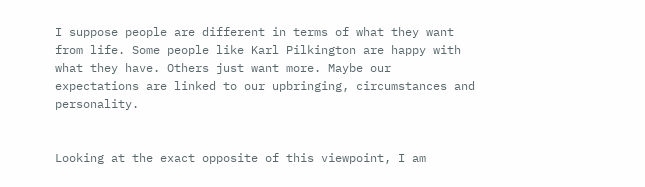I suppose people are different in terms of what they want from life. Some people like Karl Pilkington are happy with what they have. Others just want more. Maybe our expectations are linked to our upbringing, circumstances and personality.


Looking at the exact opposite of this viewpoint, I am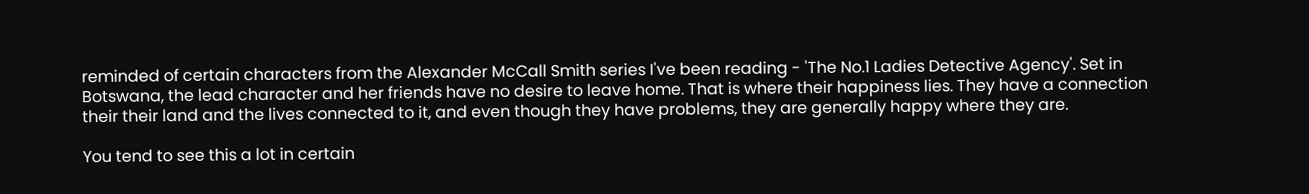reminded of certain characters from the Alexander McCall Smith series I've been reading - 'The No.1 Ladies Detective Agency'. Set in Botswana, the lead character and her friends have no desire to leave home. That is where their happiness lies. They have a connection their their land and the lives connected to it, and even though they have problems, they are generally happy where they are.

You tend to see this a lot in certain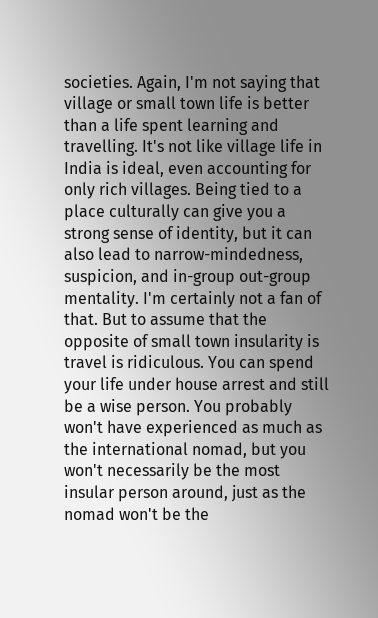societies. Again, I'm not saying that village or small town life is better than a life spent learning and travelling. It's not like village life in India is ideal, even accounting for only rich villages. Being tied to a place culturally can give you a strong sense of identity, but it can also lead to narrow-mindedness, suspicion, and in-group out-group mentality. I'm certainly not a fan of that. But to assume that the opposite of small town insularity is travel is ridiculous. You can spend your life under house arrest and still be a wise person. You probably won't have experienced as much as the international nomad, but you won't necessarily be the most insular person around, just as the nomad won't be the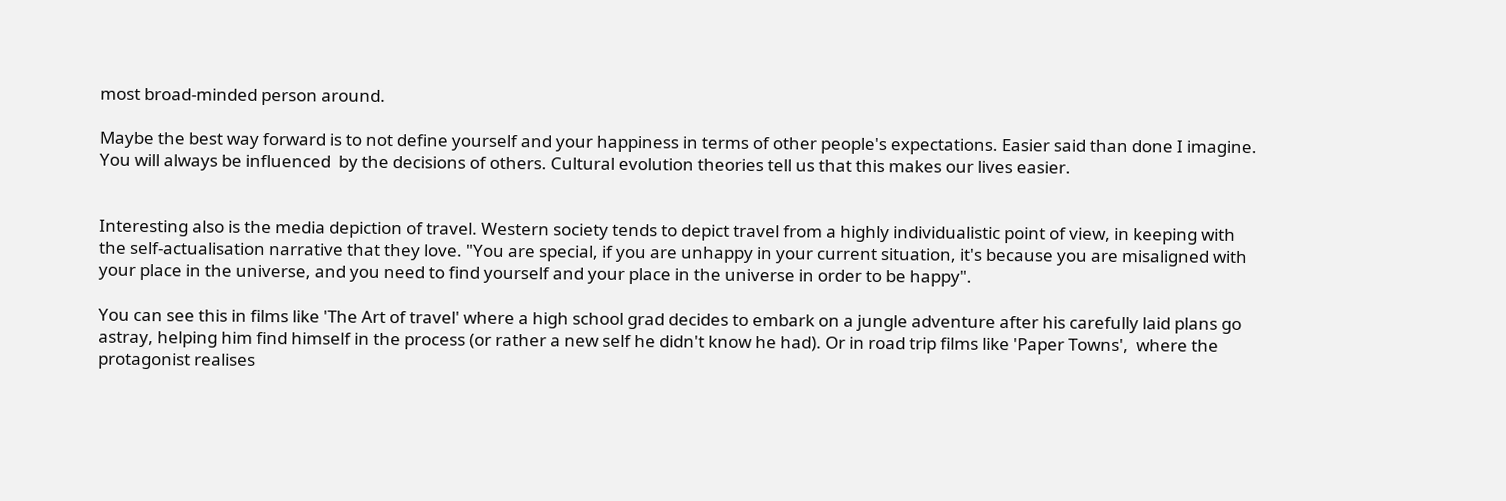most broad-minded person around.

Maybe the best way forward is to not define yourself and your happiness in terms of other people's expectations. Easier said than done I imagine. You will always be influenced  by the decisions of others. Cultural evolution theories tell us that this makes our lives easier.


Interesting also is the media depiction of travel. Western society tends to depict travel from a highly individualistic point of view, in keeping with the self-actualisation narrative that they love. "You are special, if you are unhappy in your current situation, it's because you are misaligned with your place in the universe, and you need to find yourself and your place in the universe in order to be happy".

You can see this in films like 'The Art of travel' where a high school grad decides to embark on a jungle adventure after his carefully laid plans go astray, helping him find himself in the process (or rather a new self he didn't know he had). Or in road trip films like 'Paper Towns',  where the protagonist realises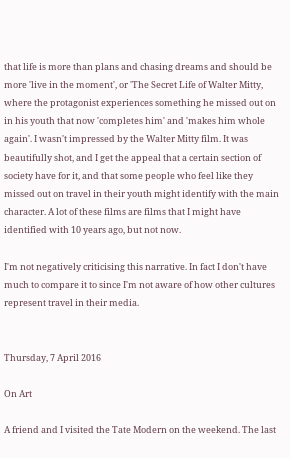that life is more than plans and chasing dreams and should be more 'live in the moment', or 'The Secret Life of Walter Mitty, where the protagonist experiences something he missed out on in his youth that now 'completes him' and 'makes him whole again'. I wasn't impressed by the Walter Mitty film. It was beautifully shot, and I get the appeal that a certain section of society have for it, and that some people who feel like they missed out on travel in their youth might identify with the main character. A lot of these films are films that I might have identified with 10 years ago, but not now.

I'm not negatively criticising this narrative. In fact I don't have much to compare it to since I'm not aware of how other cultures represent travel in their media.


Thursday, 7 April 2016

On Art

A friend and I visited the Tate Modern on the weekend. The last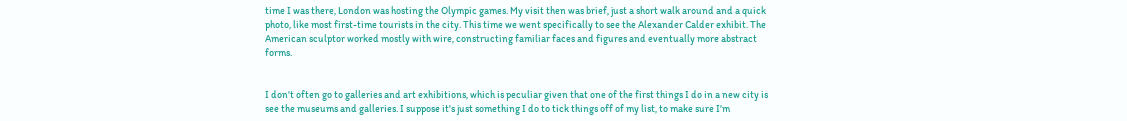time I was there, London was hosting the Olympic games. My visit then was brief, just a short walk around and a quick photo, like most first-time tourists in the city. This time we went specifically to see the Alexander Calder exhibit. The American sculptor worked mostly with wire, constructing familiar faces and figures and eventually more abstract forms.


I don't often go to galleries and art exhibitions, which is peculiar given that one of the first things I do in a new city is see the museums and galleries. I suppose it's just something I do to tick things off of my list, to make sure I'm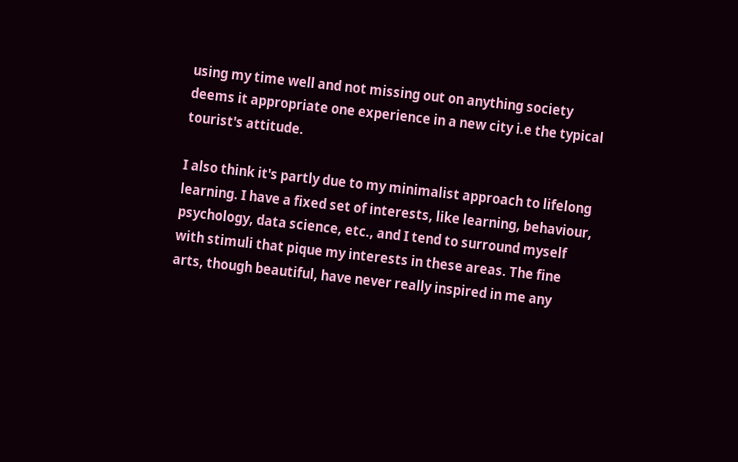using my time well and not missing out on anything society deems it appropriate one experience in a new city i.e the typical tourist's attitude.

I also think it's partly due to my minimalist approach to lifelong learning. I have a fixed set of interests, like learning, behaviour, psychology, data science, etc., and I tend to surround myself with stimuli that pique my interests in these areas. The fine arts, though beautiful, have never really inspired in me any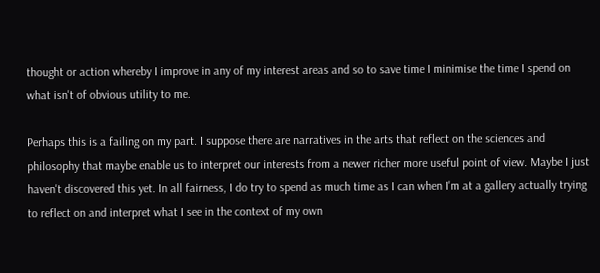thought or action whereby I improve in any of my interest areas and so to save time I minimise the time I spend on what isn't of obvious utility to me.

Perhaps this is a failing on my part. I suppose there are narratives in the arts that reflect on the sciences and philosophy that maybe enable us to interpret our interests from a newer richer more useful point of view. Maybe I just haven't discovered this yet. In all fairness, I do try to spend as much time as I can when I'm at a gallery actually trying to reflect on and interpret what I see in the context of my own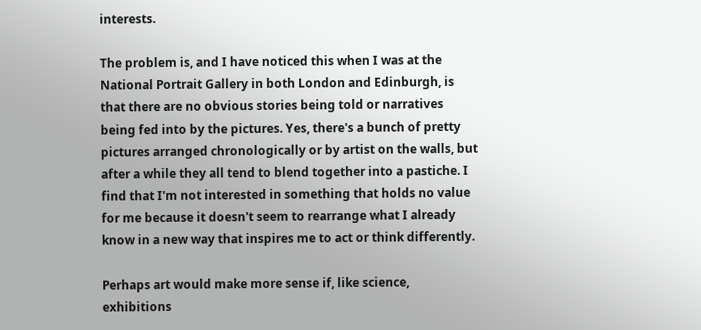interests.

The problem is, and I have noticed this when I was at the National Portrait Gallery in both London and Edinburgh, is that there are no obvious stories being told or narratives being fed into by the pictures. Yes, there's a bunch of pretty pictures arranged chronologically or by artist on the walls, but after a while they all tend to blend together into a pastiche. I find that I'm not interested in something that holds no value for me because it doesn't seem to rearrange what I already know in a new way that inspires me to act or think differently.

Perhaps art would make more sense if, like science, exhibitions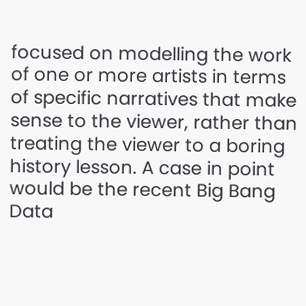focused on modelling the work of one or more artists in terms of specific narratives that make sense to the viewer, rather than treating the viewer to a boring history lesson. A case in point would be the recent Big Bang Data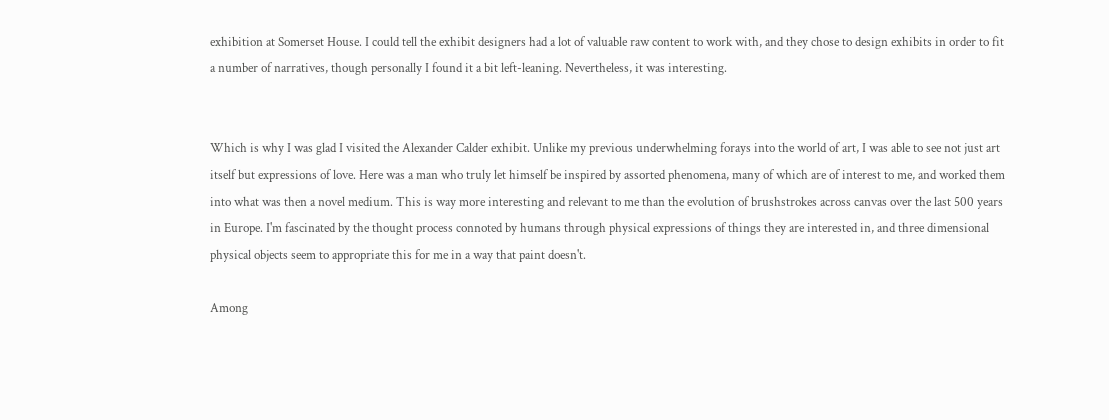exhibition at Somerset House. I could tell the exhibit designers had a lot of valuable raw content to work with, and they chose to design exhibits in order to fit a number of narratives, though personally I found it a bit left-leaning. Nevertheless, it was interesting.


Which is why I was glad I visited the Alexander Calder exhibit. Unlike my previous underwhelming forays into the world of art, I was able to see not just art itself but expressions of love. Here was a man who truly let himself be inspired by assorted phenomena, many of which are of interest to me, and worked them into what was then a novel medium. This is way more interesting and relevant to me than the evolution of brushstrokes across canvas over the last 500 years in Europe. I'm fascinated by the thought process connoted by humans through physical expressions of things they are interested in, and three dimensional physical objects seem to appropriate this for me in a way that paint doesn't.

Among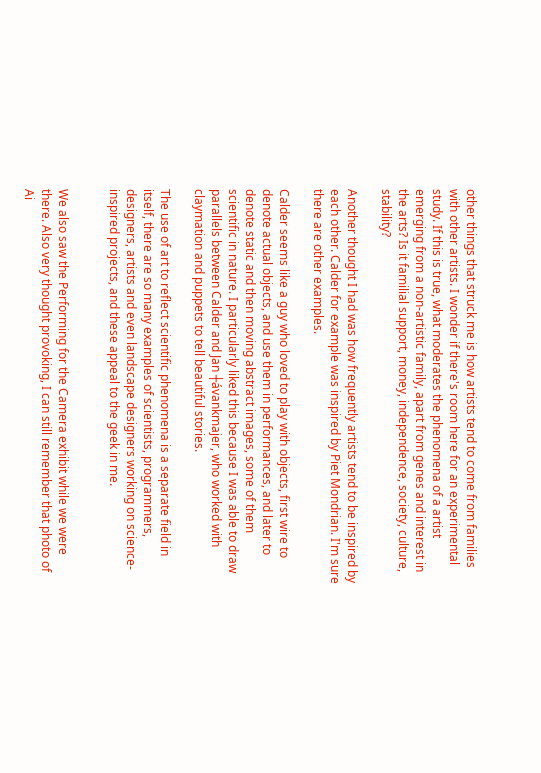other things that struck me is how artists tend to come from families with other artists. I wonder if there's room here for an experimental study. If this is true, what moderates the phenomena of a artist emerging from a non-artistic family, apart from genes and interest in the arts? Is it familial support, money, independence, society, culture, stability?

Another thought I had was how frequently artists tend to be inspired by each other. Calder for example was inspired by Piet Mondrian. I'm sure there are other examples.

Calder seems like a guy who loved to play with objects, first wire to denote actual objects, and use them in performances, and later to denote static and then moving abstract images, some of them scientific in nature. I particularly liked this because I was able to draw parallels between Calder and Jan ┼ávankmajer, who worked with claymation and puppets to tell beautiful stories.

The use of art to reflect scientific phenomena is a separate field in itself, there are so many examples of scientists, programmers, designers, artists and even landscape designers working on science-inspired projects, and these appeal to the geek in me.


We also saw the Performing for the Camera exhibit while we were there. Also very thought provoking, I can still remember that photo of Ai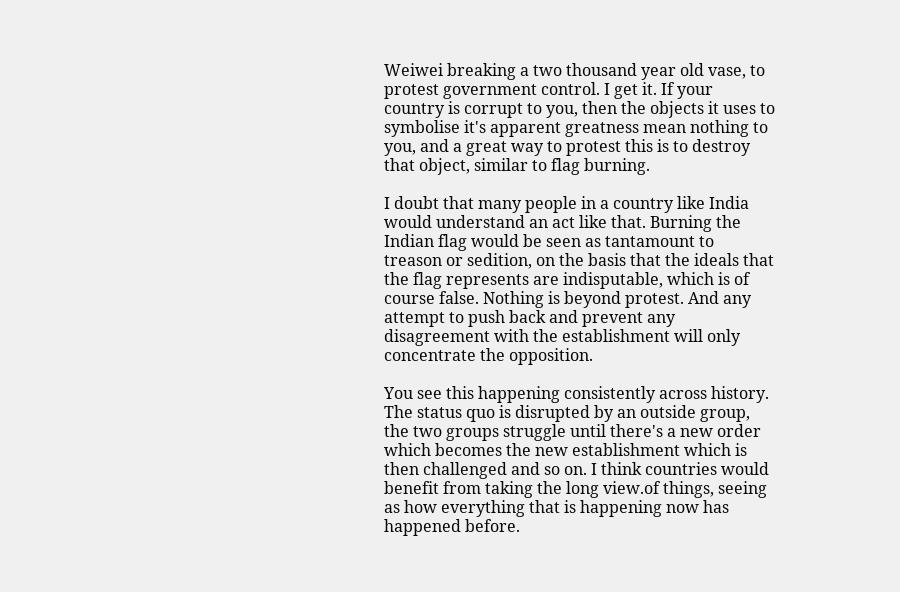Weiwei breaking a two thousand year old vase, to protest government control. I get it. If your country is corrupt to you, then the objects it uses to symbolise it's apparent greatness mean nothing to you, and a great way to protest this is to destroy that object, similar to flag burning.

I doubt that many people in a country like India would understand an act like that. Burning the Indian flag would be seen as tantamount to treason or sedition, on the basis that the ideals that the flag represents are indisputable, which is of course false. Nothing is beyond protest. And any attempt to push back and prevent any disagreement with the establishment will only concentrate the opposition.

You see this happening consistently across history. The status quo is disrupted by an outside group, the two groups struggle until there's a new order which becomes the new establishment which is then challenged and so on. I think countries would benefit from taking the long view.of things, seeing as how everything that is happening now has happened before.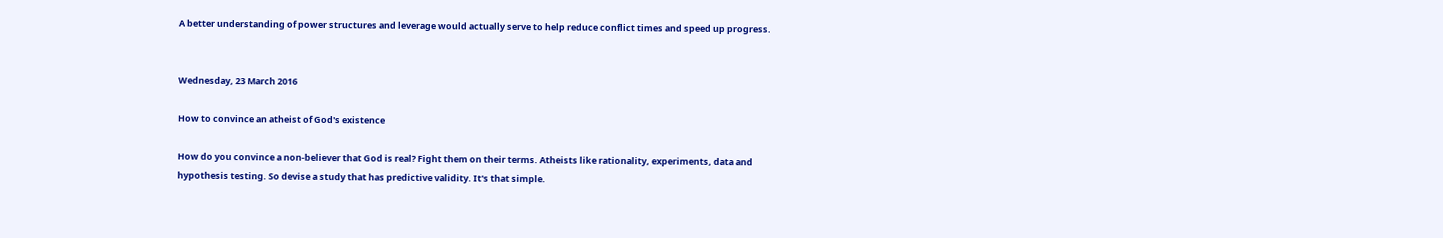A better understanding of power structures and leverage would actually serve to help reduce conflict times and speed up progress.


Wednesday, 23 March 2016

How to convince an atheist of God's existence

How do you convince a non-believer that God is real? Fight them on their terms. Atheists like rationality, experiments, data and hypothesis testing. So devise a study that has predictive validity. It's that simple.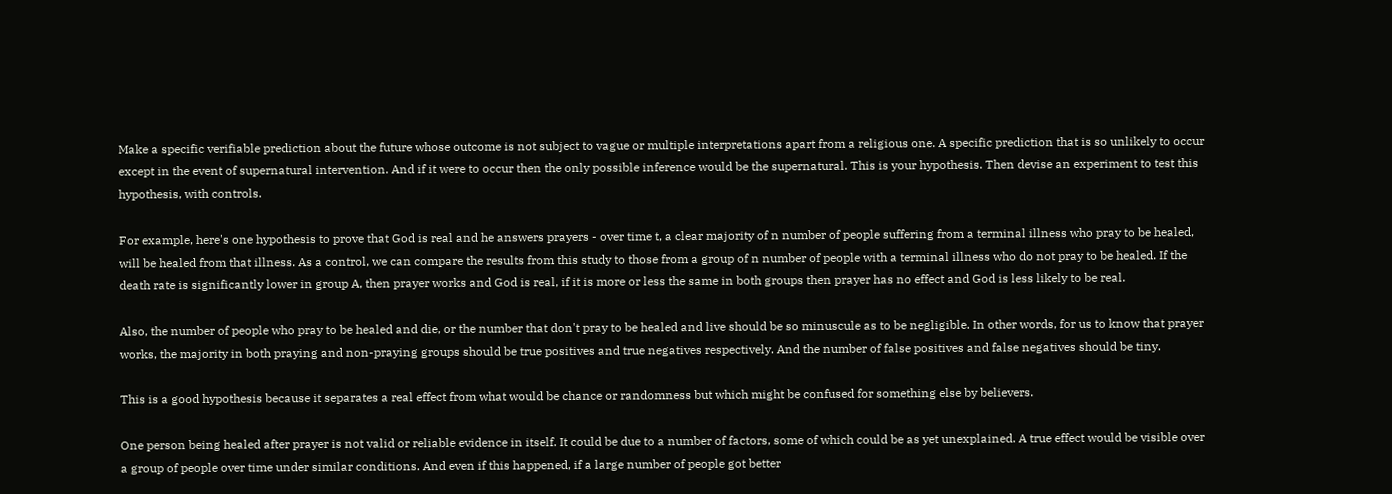Make a specific verifiable prediction about the future whose outcome is not subject to vague or multiple interpretations apart from a religious one. A specific prediction that is so unlikely to occur except in the event of supernatural intervention. And if it were to occur then the only possible inference would be the supernatural. This is your hypothesis. Then devise an experiment to test this hypothesis, with controls.

For example, here's one hypothesis to prove that God is real and he answers prayers - over time t, a clear majority of n number of people suffering from a terminal illness who pray to be healed, will be healed from that illness. As a control, we can compare the results from this study to those from a group of n number of people with a terminal illness who do not pray to be healed. If the death rate is significantly lower in group A, then prayer works and God is real, if it is more or less the same in both groups then prayer has no effect and God is less likely to be real.

Also, the number of people who pray to be healed and die, or the number that don't pray to be healed and live should be so minuscule as to be negligible. In other words, for us to know that prayer works, the majority in both praying and non-praying groups should be true positives and true negatives respectively. And the number of false positives and false negatives should be tiny.

This is a good hypothesis because it separates a real effect from what would be chance or randomness but which might be confused for something else by believers.

One person being healed after prayer is not valid or reliable evidence in itself. It could be due to a number of factors, some of which could be as yet unexplained. A true effect would be visible over a group of people over time under similar conditions. And even if this happened, if a large number of people got better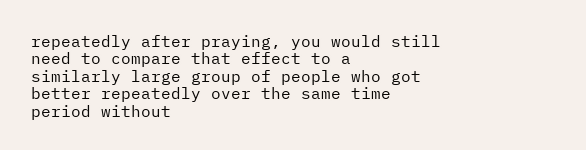repeatedly after praying, you would still need to compare that effect to a similarly large group of people who got better repeatedly over the same time period without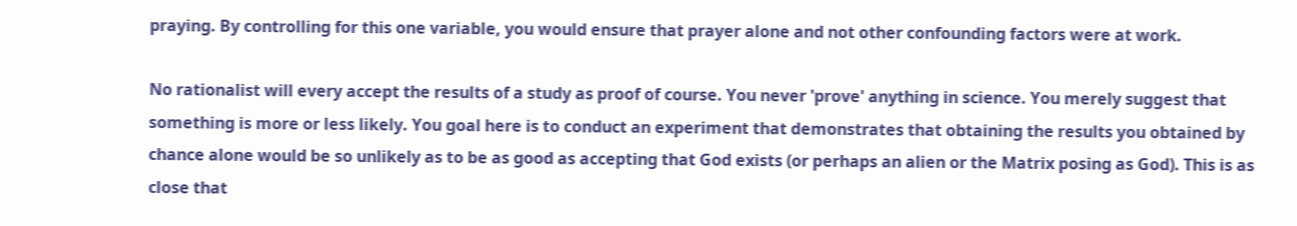praying. By controlling for this one variable, you would ensure that prayer alone and not other confounding factors were at work.

No rationalist will every accept the results of a study as proof of course. You never 'prove' anything in science. You merely suggest that something is more or less likely. You goal here is to conduct an experiment that demonstrates that obtaining the results you obtained by chance alone would be so unlikely as to be as good as accepting that God exists (or perhaps an alien or the Matrix posing as God). This is as close that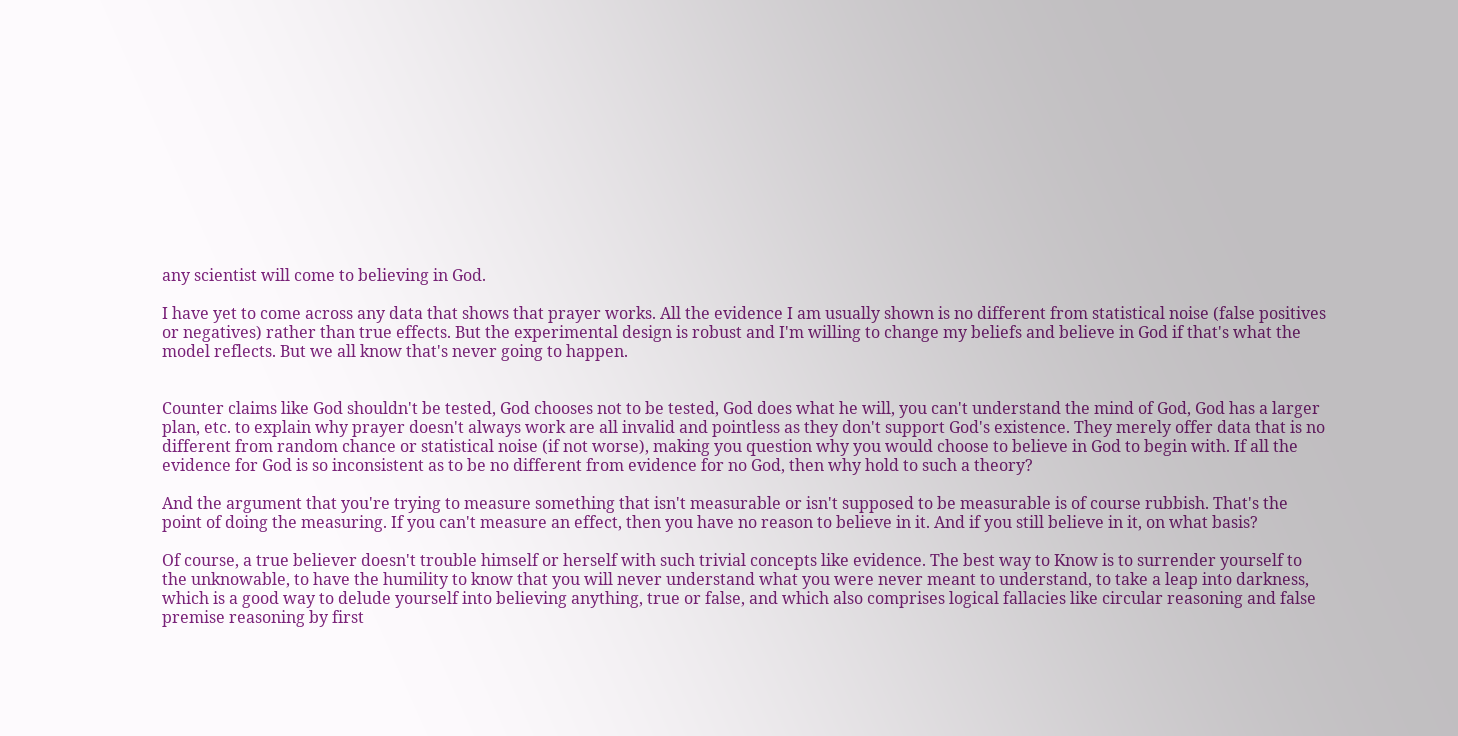any scientist will come to believing in God.

I have yet to come across any data that shows that prayer works. All the evidence I am usually shown is no different from statistical noise (false positives or negatives) rather than true effects. But the experimental design is robust and I'm willing to change my beliefs and believe in God if that's what the model reflects. But we all know that's never going to happen.


Counter claims like God shouldn't be tested, God chooses not to be tested, God does what he will, you can't understand the mind of God, God has a larger plan, etc. to explain why prayer doesn't always work are all invalid and pointless as they don't support God's existence. They merely offer data that is no different from random chance or statistical noise (if not worse), making you question why you would choose to believe in God to begin with. If all the evidence for God is so inconsistent as to be no different from evidence for no God, then why hold to such a theory?

And the argument that you're trying to measure something that isn't measurable or isn't supposed to be measurable is of course rubbish. That's the point of doing the measuring. If you can't measure an effect, then you have no reason to believe in it. And if you still believe in it, on what basis?

Of course, a true believer doesn't trouble himself or herself with such trivial concepts like evidence. The best way to Know is to surrender yourself to the unknowable, to have the humility to know that you will never understand what you were never meant to understand, to take a leap into darkness, which is a good way to delude yourself into believing anything, true or false, and which also comprises logical fallacies like circular reasoning and false premise reasoning by first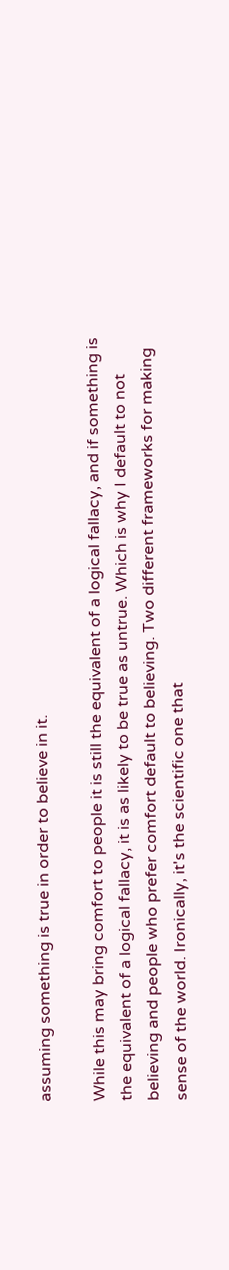assuming something is true in order to believe in it.

While this may bring comfort to people it is still the equivalent of a logical fallacy, and if something is the equivalent of a logical fallacy, it is as likely to be true as untrue. Which is why I default to not believing and people who prefer comfort default to believing. Two different frameworks for making sense of the world. Ironically, it's the scientific one that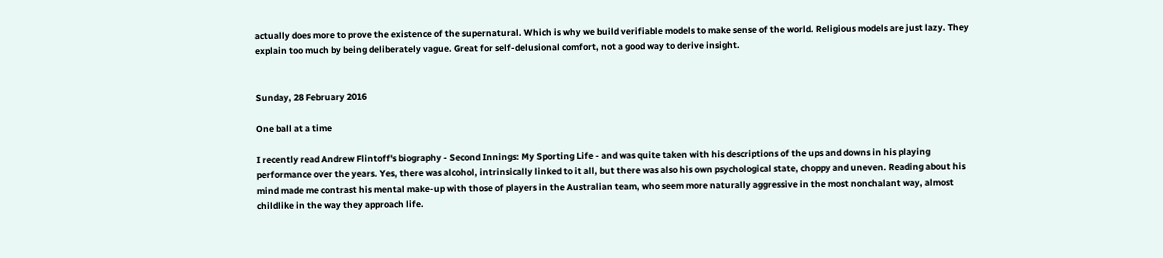actually does more to prove the existence of the supernatural. Which is why we build verifiable models to make sense of the world. Religious models are just lazy. They explain too much by being deliberately vague. Great for self-delusional comfort, not a good way to derive insight.


Sunday, 28 February 2016

One ball at a time

I recently read Andrew Flintoff's biography - Second Innings: My Sporting Life - and was quite taken with his descriptions of the ups and downs in his playing performance over the years. Yes, there was alcohol, intrinsically linked to it all, but there was also his own psychological state, choppy and uneven. Reading about his mind made me contrast his mental make-up with those of players in the Australian team, who seem more naturally aggressive in the most nonchalant way, almost childlike in the way they approach life.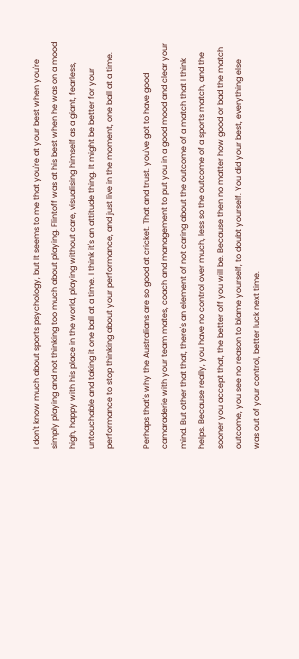I don't know much about sports psychology, but It seems to me that you're at your best when you're simply playing and not thinking too much about playing. Flintoff was at his best when he was on a mood high, happy with his place in the world, playing without care, visualising himself as a giant, fearless, untouchable and taking it one ball at a time. I think it's an attitude thing. It might be better for your performance to stop thinking about your performance, and just live in the moment, one ball at a time.

Perhaps that's why the Australians are so good at cricket. That and trust. you've got to have good camaraderie with your team mates, coach and management to put you in a good mood and clear your mind. But other that that, there's an element of not caring about the outcome of a match that I think helps. Because really, you have no control over much, less so the outcome of a sports match, and the sooner you accept that, the better off you will be. Because then no matter how good or bad the match outcome, you see no reason to blame yourself, to doubt yourself. You did your best, everything else was out of your control, better luck next time.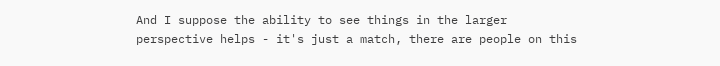And I suppose the ability to see things in the larger perspective helps - it's just a match, there are people on this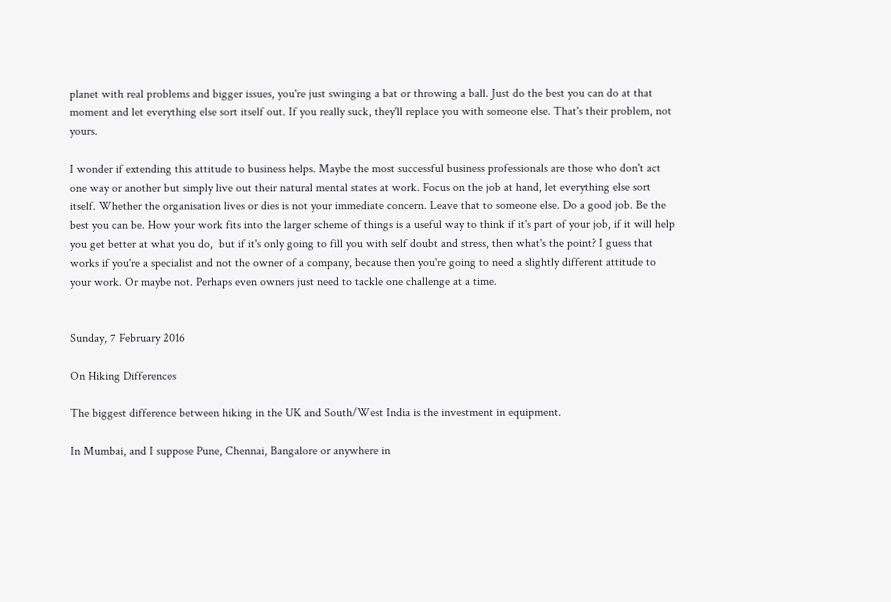planet with real problems and bigger issues, you're just swinging a bat or throwing a ball. Just do the best you can do at that moment and let everything else sort itself out. If you really suck, they'll replace you with someone else. That's their problem, not yours.

I wonder if extending this attitude to business helps. Maybe the most successful business professionals are those who don't act one way or another but simply live out their natural mental states at work. Focus on the job at hand, let everything else sort itself. Whether the organisation lives or dies is not your immediate concern. Leave that to someone else. Do a good job. Be the best you can be. How your work fits into the larger scheme of things is a useful way to think if it's part of your job, if it will help you get better at what you do,  but if it's only going to fill you with self doubt and stress, then what's the point? I guess that works if you're a specialist and not the owner of a company, because then you're going to need a slightly different attitude to your work. Or maybe not. Perhaps even owners just need to tackle one challenge at a time.


Sunday, 7 February 2016

On Hiking Differences

The biggest difference between hiking in the UK and South/West India is the investment in equipment.

In Mumbai, and I suppose Pune, Chennai, Bangalore or anywhere in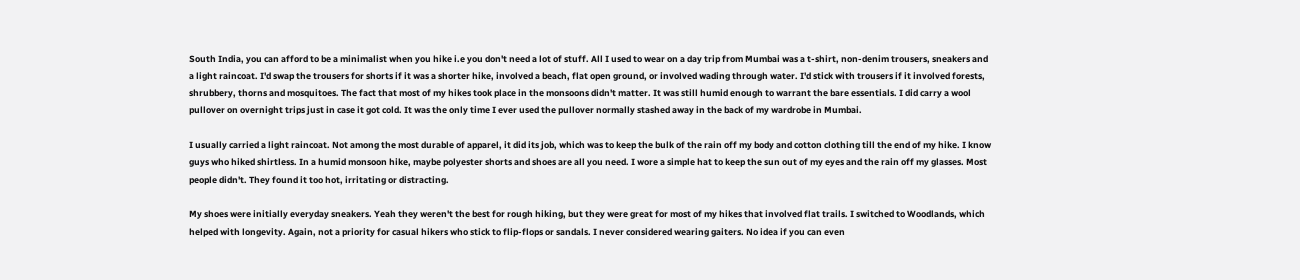South India, you can afford to be a minimalist when you hike i.e you don't need a lot of stuff. All I used to wear on a day trip from Mumbai was a t-shirt, non-denim trousers, sneakers and a light raincoat. I'd swap the trousers for shorts if it was a shorter hike, involved a beach, flat open ground, or involved wading through water. I'd stick with trousers if it involved forests, shrubbery, thorns and mosquitoes. The fact that most of my hikes took place in the monsoons didn't matter. It was still humid enough to warrant the bare essentials. I did carry a wool pullover on overnight trips just in case it got cold. It was the only time I ever used the pullover normally stashed away in the back of my wardrobe in Mumbai.

I usually carried a light raincoat. Not among the most durable of apparel, it did its job, which was to keep the bulk of the rain off my body and cotton clothing till the end of my hike. I know guys who hiked shirtless. In a humid monsoon hike, maybe polyester shorts and shoes are all you need. I wore a simple hat to keep the sun out of my eyes and the rain off my glasses. Most people didn't. They found it too hot, irritating or distracting.

My shoes were initially everyday sneakers. Yeah they weren't the best for rough hiking, but they were great for most of my hikes that involved flat trails. I switched to Woodlands, which helped with longevity. Again, not a priority for casual hikers who stick to flip-flops or sandals. I never considered wearing gaiters. No idea if you can even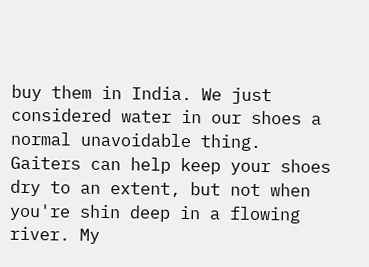buy them in India. We just considered water in our shoes a normal unavoidable thing. Gaiters can help keep your shoes dry to an extent, but not when you're shin deep in a flowing river. My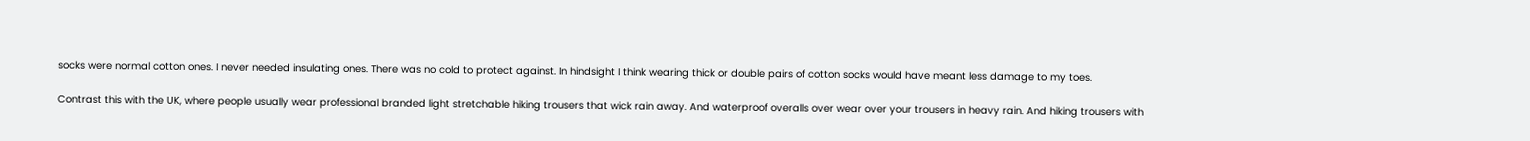socks were normal cotton ones. I never needed insulating ones. There was no cold to protect against. In hindsight I think wearing thick or double pairs of cotton socks would have meant less damage to my toes.

Contrast this with the UK, where people usually wear professional branded light stretchable hiking trousers that wick rain away. And waterproof overalls over wear over your trousers in heavy rain. And hiking trousers with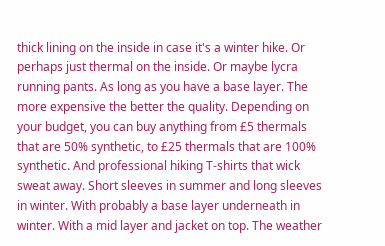thick lining on the inside in case it's a winter hike. Or perhaps just thermal on the inside. Or maybe lycra running pants. As long as you have a base layer. The more expensive the better the quality. Depending on your budget, you can buy anything from £5 thermals that are 50% synthetic, to £25 thermals that are 100% synthetic. And professional hiking T-shirts that wick sweat away. Short sleeves in summer and long sleeves in winter. With probably a base layer underneath in winter. With a mid layer and jacket on top. The weather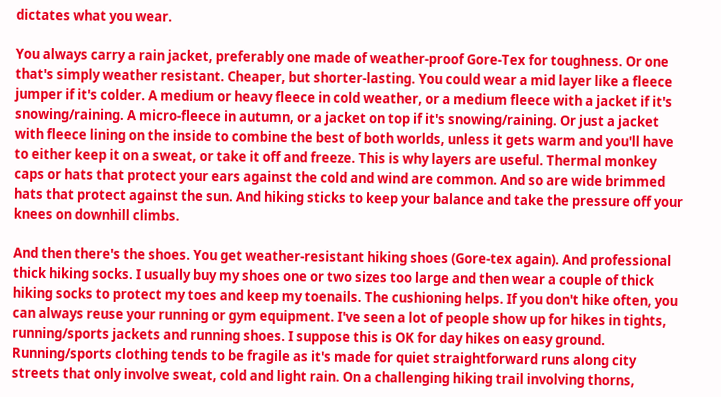dictates what you wear.

You always carry a rain jacket, preferably one made of weather-proof Gore-Tex for toughness. Or one that's simply weather resistant. Cheaper, but shorter-lasting. You could wear a mid layer like a fleece jumper if it's colder. A medium or heavy fleece in cold weather, or a medium fleece with a jacket if it's snowing/raining. A micro-fleece in autumn, or a jacket on top if it's snowing/raining. Or just a jacket with fleece lining on the inside to combine the best of both worlds, unless it gets warm and you'll have to either keep it on a sweat, or take it off and freeze. This is why layers are useful. Thermal monkey caps or hats that protect your ears against the cold and wind are common. And so are wide brimmed hats that protect against the sun. And hiking sticks to keep your balance and take the pressure off your knees on downhill climbs.

And then there's the shoes. You get weather-resistant hiking shoes (Gore-tex again). And professional thick hiking socks. I usually buy my shoes one or two sizes too large and then wear a couple of thick hiking socks to protect my toes and keep my toenails. The cushioning helps. If you don't hike often, you can always reuse your running or gym equipment. I've seen a lot of people show up for hikes in tights, running/sports jackets and running shoes. I suppose this is OK for day hikes on easy ground. Running/sports clothing tends to be fragile as it's made for quiet straightforward runs along city streets that only involve sweat, cold and light rain. On a challenging hiking trail involving thorns,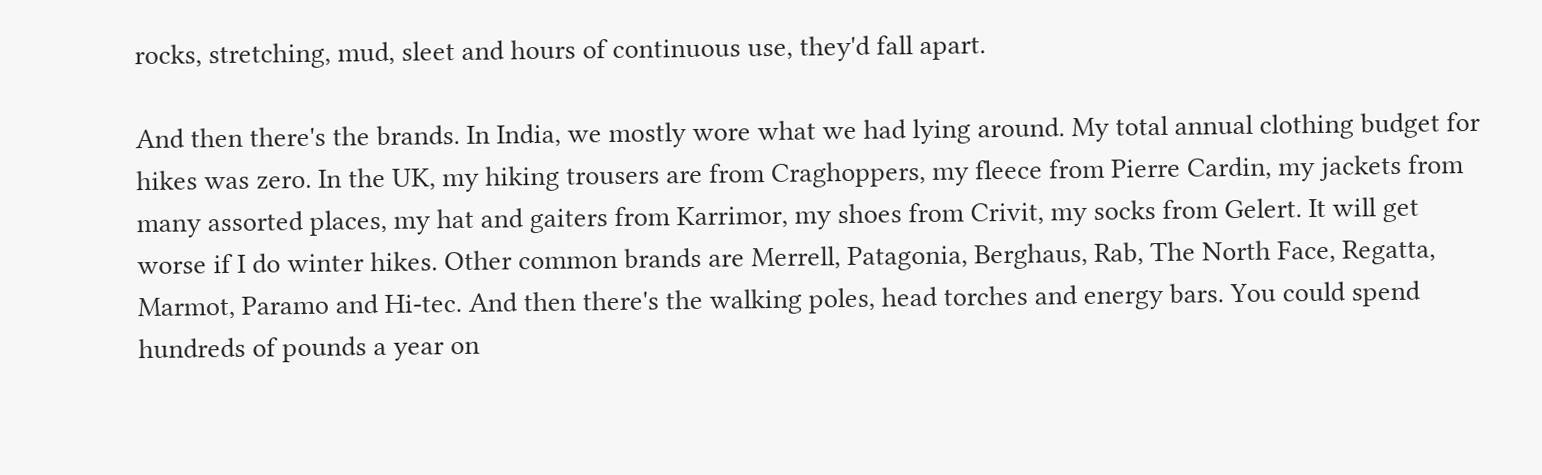rocks, stretching, mud, sleet and hours of continuous use, they'd fall apart.

And then there's the brands. In India, we mostly wore what we had lying around. My total annual clothing budget for hikes was zero. In the UK, my hiking trousers are from Craghoppers, my fleece from Pierre Cardin, my jackets from many assorted places, my hat and gaiters from Karrimor, my shoes from Crivit, my socks from Gelert. It will get worse if I do winter hikes. Other common brands are Merrell, Patagonia, Berghaus, Rab, The North Face, Regatta, Marmot, Paramo and Hi-tec. And then there's the walking poles, head torches and energy bars. You could spend hundreds of pounds a year on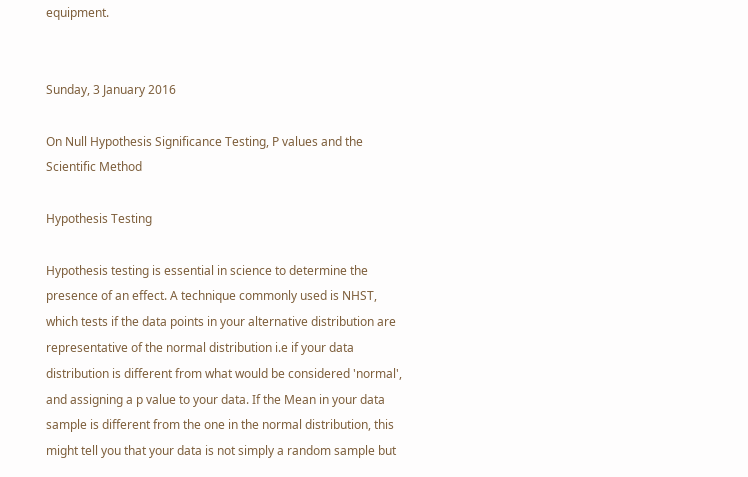equipment.


Sunday, 3 January 2016

On Null Hypothesis Significance Testing, P values and the Scientific Method

Hypothesis Testing

Hypothesis testing is essential in science to determine the presence of an effect. A technique commonly used is NHST, which tests if the data points in your alternative distribution are representative of the normal distribution i.e if your data distribution is different from what would be considered 'normal', and assigning a p value to your data. If the Mean in your data sample is different from the one in the normal distribution, this might tell you that your data is not simply a random sample but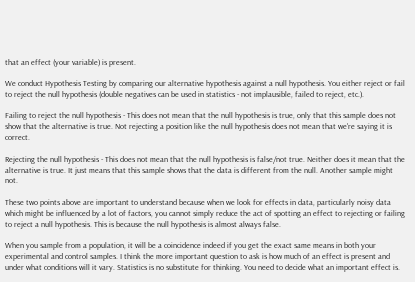that an effect (your variable) is present.

We conduct Hypothesis Testing by comparing our alternative hypothesis against a null hypothesis. You either reject or fail to reject the null hypothesis (double negatives can be used in statistics - not implausible, failed to reject, etc.).

Failing to reject the null hypothesis - This does not mean that the null hypothesis is true, only that this sample does not show that the alternative is true. Not rejecting a position like the null hypothesis does not mean that we're saying it is correct.

Rejecting the null hypothesis - This does not mean that the null hypothesis is false/not true. Neither does it mean that the alternative is true. It just means that this sample shows that the data is different from the null. Another sample might not.

These two points above are important to understand because when we look for effects in data, particularly noisy data which might be influenced by a lot of factors, you cannot simply reduce the act of spotting an effect to rejecting or failing to reject a null hypothesis. This is because the null hypothesis is almost always false.

When you sample from a population, it will be a coincidence indeed if you get the exact same means in both your experimental and control samples. I think the more important question to ask is how much of an effect is present and under what conditions will it vary. Statistics is no substitute for thinking. You need to decide what an important effect is.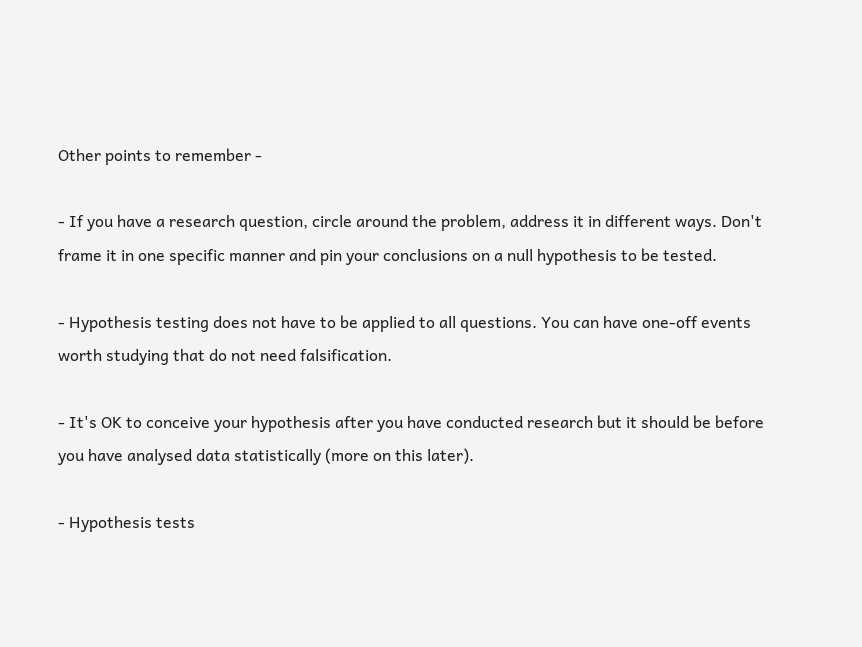Other points to remember -

- If you have a research question, circle around the problem, address it in different ways. Don't frame it in one specific manner and pin your conclusions on a null hypothesis to be tested.

- Hypothesis testing does not have to be applied to all questions. You can have one-off events worth studying that do not need falsification.

- It's OK to conceive your hypothesis after you have conducted research but it should be before you have analysed data statistically (more on this later).

- Hypothesis tests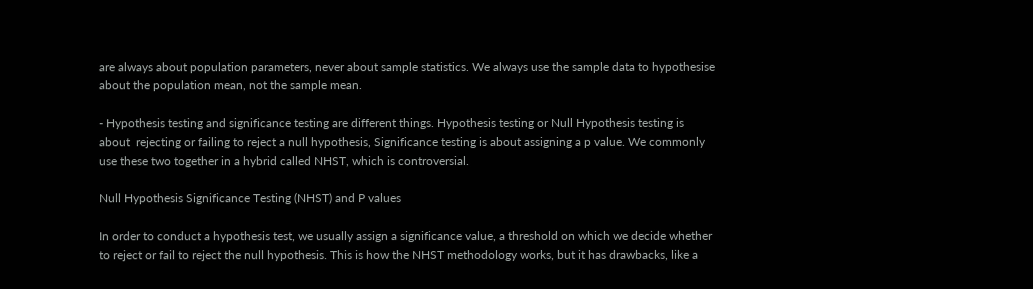are always about population parameters, never about sample statistics. We always use the sample data to hypothesise about the population mean, not the sample mean.

- Hypothesis testing and significance testing are different things. Hypothesis testing or Null Hypothesis testing is about  rejecting or failing to reject a null hypothesis, Significance testing is about assigning a p value. We commonly use these two together in a hybrid called NHST, which is controversial.

Null Hypothesis Significance Testing (NHST) and P values

In order to conduct a hypothesis test, we usually assign a significance value, a threshold on which we decide whether to reject or fail to reject the null hypothesis. This is how the NHST methodology works, but it has drawbacks, like a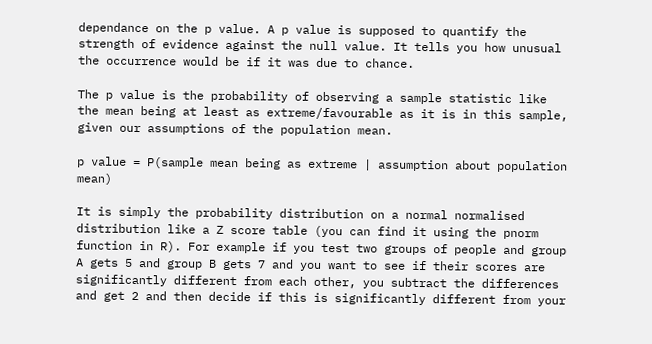dependance on the p value. A p value is supposed to quantify the strength of evidence against the null value. It tells you how unusual the occurrence would be if it was due to chance.

The p value is the probability of observing a sample statistic like the mean being at least as extreme/favourable as it is in this sample, given our assumptions of the population mean.

p value = P(sample mean being as extreme | assumption about population mean)

It is simply the probability distribution on a normal normalised distribution like a Z score table (you can find it using the pnorm function in R). For example if you test two groups of people and group A gets 5 and group B gets 7 and you want to see if their scores are significantly different from each other, you subtract the differences and get 2 and then decide if this is significantly different from your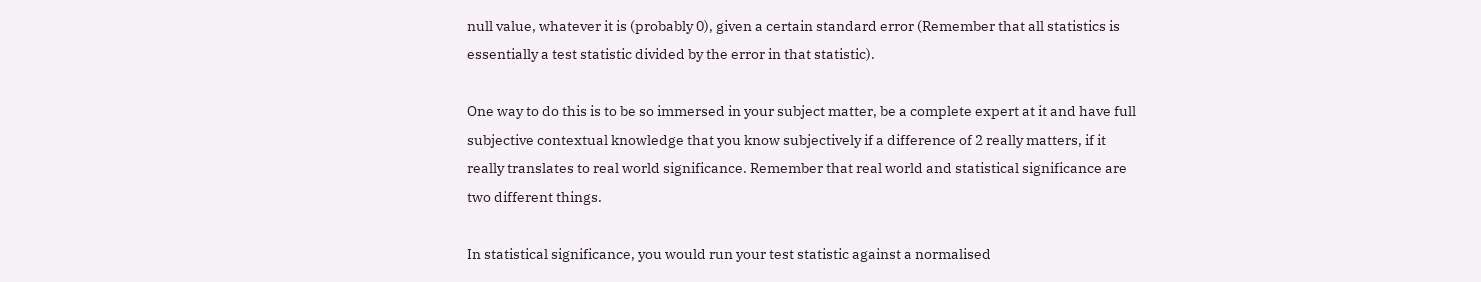null value, whatever it is (probably 0), given a certain standard error (Remember that all statistics is essentially a test statistic divided by the error in that statistic).

One way to do this is to be so immersed in your subject matter, be a complete expert at it and have full subjective contextual knowledge that you know subjectively if a difference of 2 really matters, if it really translates to real world significance. Remember that real world and statistical significance are two different things.

In statistical significance, you would run your test statistic against a normalised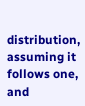distribution, assuming it follows one, and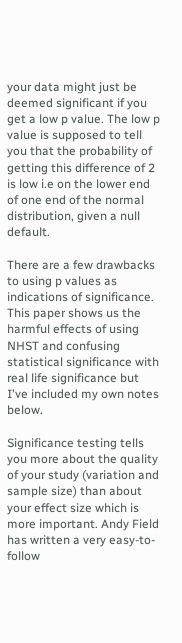your data might just be deemed significant if you get a low p value. The low p value is supposed to tell you that the probability of getting this difference of 2 is low i.e on the lower end of one end of the normal distribution, given a null default.

There are a few drawbacks to using p values as indications of significance. This paper shows us the harmful effects of using NHST and confusing statistical significance with real life significance but I've included my own notes below.

Significance testing tells you more about the quality of your study (variation and sample size) than about your effect size which is more important. Andy Field has written a very easy-to-follow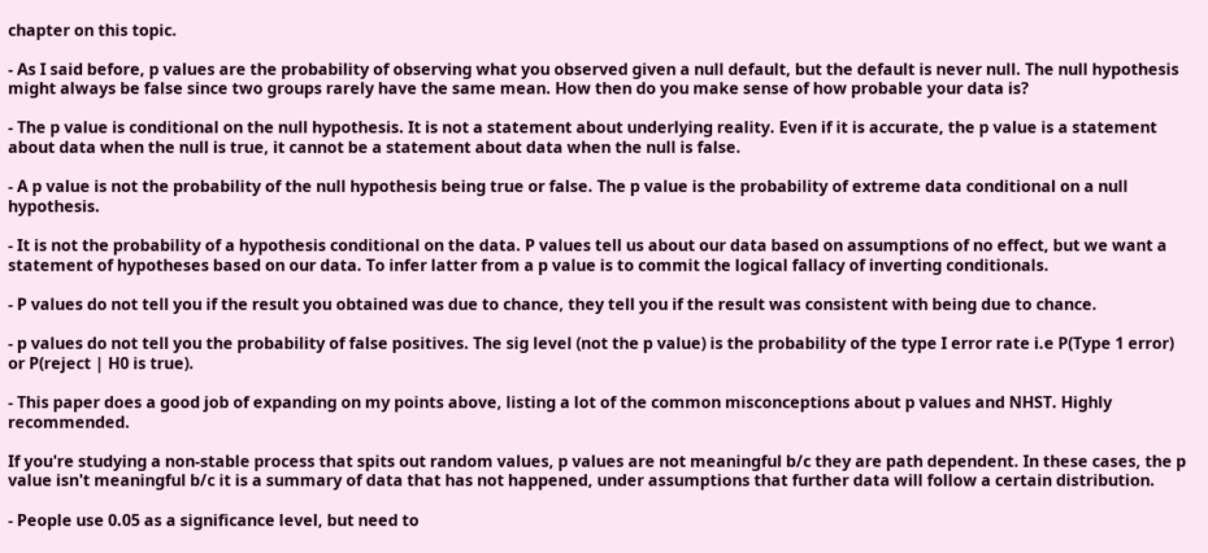chapter on this topic.

- As I said before, p values are the probability of observing what you observed given a null default, but the default is never null. The null hypothesis might always be false since two groups rarely have the same mean. How then do you make sense of how probable your data is?

- The p value is conditional on the null hypothesis. It is not a statement about underlying reality. Even if it is accurate, the p value is a statement about data when the null is true, it cannot be a statement about data when the null is false.

- A p value is not the probability of the null hypothesis being true or false. The p value is the probability of extreme data conditional on a null hypothesis.

- It is not the probability of a hypothesis conditional on the data. P values tell us about our data based on assumptions of no effect, but we want a statement of hypotheses based on our data. To infer latter from a p value is to commit the logical fallacy of inverting conditionals.

- P values do not tell you if the result you obtained was due to chance, they tell you if the result was consistent with being due to chance.

- p values do not tell you the probability of false positives. The sig level (not the p value) is the probability of the type I error rate i.e P(Type 1 error) or P(reject | H0 is true).

- This paper does a good job of expanding on my points above, listing a lot of the common misconceptions about p values and NHST. Highly recommended.

If you're studying a non-stable process that spits out random values, p values are not meaningful b/c they are path dependent. In these cases, the p value isn't meaningful b/c it is a summary of data that has not happened, under assumptions that further data will follow a certain distribution.

- People use 0.05 as a significance level, but need to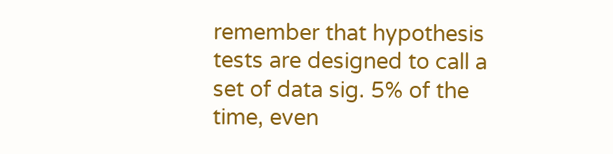remember that hypothesis tests are designed to call a set of data sig. 5% of the time, even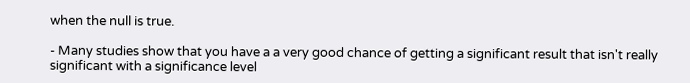when the null is true.

- Many studies show that you have a a very good chance of getting a significant result that isn't really significant with a significance level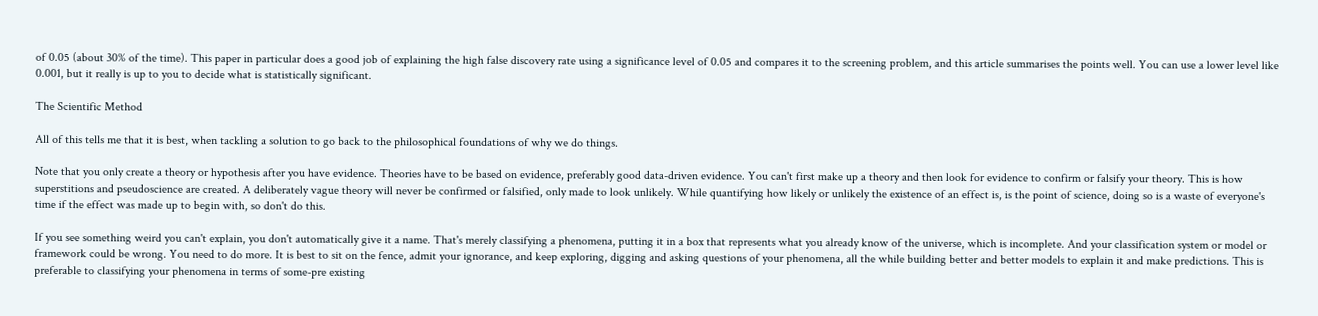of 0.05 (about 30% of the time). This paper in particular does a good job of explaining the high false discovery rate using a significance level of 0.05 and compares it to the screening problem, and this article summarises the points well. You can use a lower level like 0.001, but it really is up to you to decide what is statistically significant.

The Scientific Method

All of this tells me that it is best, when tackling a solution to go back to the philosophical foundations of why we do things.

Note that you only create a theory or hypothesis after you have evidence. Theories have to be based on evidence, preferably good data-driven evidence. You can't first make up a theory and then look for evidence to confirm or falsify your theory. This is how superstitions and pseudoscience are created. A deliberately vague theory will never be confirmed or falsified, only made to look unlikely. While quantifying how likely or unlikely the existence of an effect is, is the point of science, doing so is a waste of everyone's time if the effect was made up to begin with, so don't do this.

If you see something weird you can't explain, you don't automatically give it a name. That's merely classifying a phenomena, putting it in a box that represents what you already know of the universe, which is incomplete. And your classification system or model or framework could be wrong. You need to do more. It is best to sit on the fence, admit your ignorance, and keep exploring, digging and asking questions of your phenomena, all the while building better and better models to explain it and make predictions. This is preferable to classifying your phenomena in terms of some-pre existing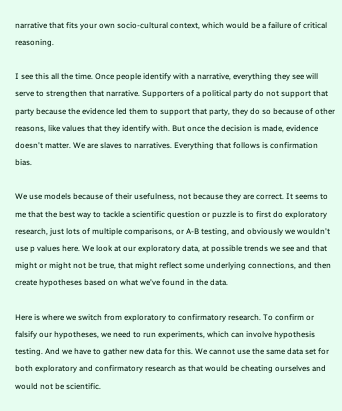narrative that fits your own socio-cultural context, which would be a failure of critical reasoning.

I see this all the time. Once people identify with a narrative, everything they see will serve to strengthen that narrative. Supporters of a political party do not support that party because the evidence led them to support that party, they do so because of other reasons, like values that they identify with. But once the decision is made, evidence doesn't matter. We are slaves to narratives. Everything that follows is confirmation bias.

We use models because of their usefulness, not because they are correct. It seems to me that the best way to tackle a scientific question or puzzle is to first do exploratory research, just lots of multiple comparisons, or A-B testing, and obviously we wouldn't use p values here. We look at our exploratory data, at possible trends we see and that might or might not be true, that might reflect some underlying connections, and then create hypotheses based on what we've found in the data.

Here is where we switch from exploratory to confirmatory research. To confirm or falsify our hypotheses, we need to run experiments, which can involve hypothesis testing. And we have to gather new data for this. We cannot use the same data set for both exploratory and confirmatory research as that would be cheating ourselves and would not be scientific.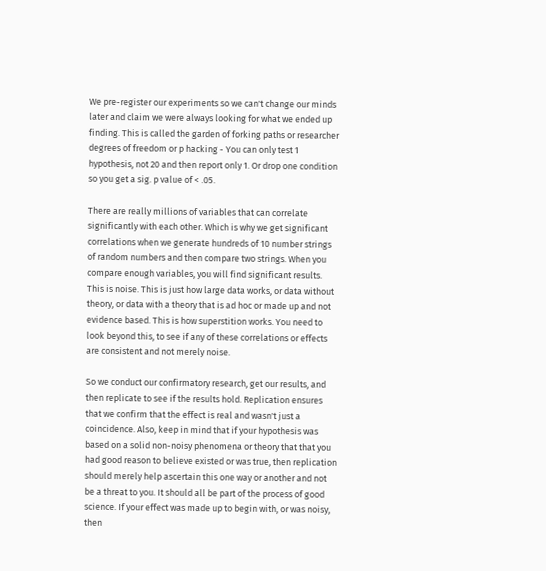We pre-register our experiments so we can't change our minds later and claim we were always looking for what we ended up finding. This is called the garden of forking paths or researcher degrees of freedom or p hacking - You can only test 1 hypothesis, not 20 and then report only 1. Or drop one condition so you get a sig. p value of < .05.

There are really millions of variables that can correlate significantly with each other. Which is why we get significant correlations when we generate hundreds of 10 number strings of random numbers and then compare two strings. When you compare enough variables, you will find significant results. This is noise. This is just how large data works, or data without theory, or data with a theory that is ad hoc or made up and not evidence based. This is how superstition works. You need to look beyond this, to see if any of these correlations or effects are consistent and not merely noise.

So we conduct our confirmatory research, get our results, and then replicate to see if the results hold. Replication ensures that we confirm that the effect is real and wasn't just a coincidence. Also, keep in mind that if your hypothesis was based on a solid non-noisy phenomena or theory that that you had good reason to believe existed or was true, then replication should merely help ascertain this one way or another and not be a threat to you. It should all be part of the process of good science. If your effect was made up to begin with, or was noisy, then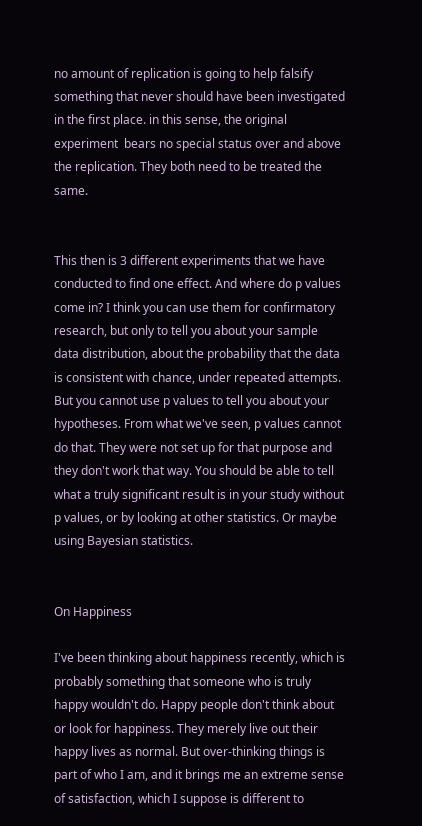no amount of replication is going to help falsify something that never should have been investigated in the first place. in this sense, the original experiment  bears no special status over and above the replication. They both need to be treated the same.


This then is 3 different experiments that we have conducted to find one effect. And where do p values come in? I think you can use them for confirmatory research, but only to tell you about your sample data distribution, about the probability that the data is consistent with chance, under repeated attempts. But you cannot use p values to tell you about your hypotheses. From what we've seen, p values cannot do that. They were not set up for that purpose and they don't work that way. You should be able to tell what a truly significant result is in your study without p values, or by looking at other statistics. Or maybe using Bayesian statistics.


On Happiness

I've been thinking about happiness recently, which is probably something that someone who is truly happy wouldn't do. Happy people don't think about or look for happiness. They merely live out their happy lives as normal. But over-thinking things is part of who I am, and it brings me an extreme sense of satisfaction, which I suppose is different to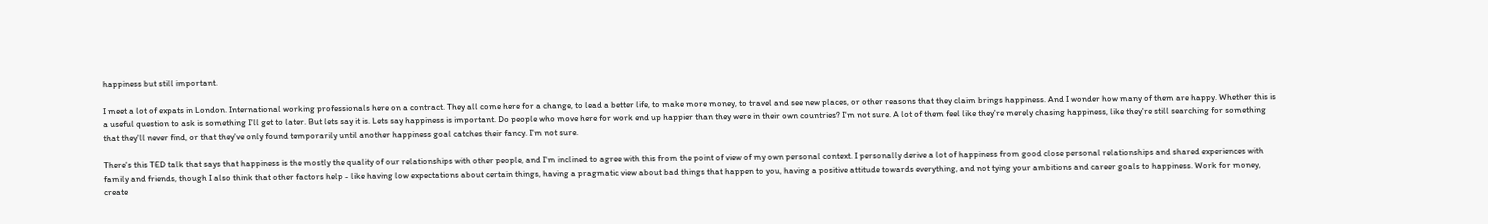happiness but still important.

I meet a lot of expats in London. International working professionals here on a contract. They all come here for a change, to lead a better life, to make more money, to travel and see new places, or other reasons that they claim brings happiness. And I wonder how many of them are happy. Whether this is a useful question to ask is something I'll get to later. But lets say it is. Lets say happiness is important. Do people who move here for work end up happier than they were in their own countries? I'm not sure. A lot of them feel like they're merely chasing happiness, like they're still searching for something that they'll never find, or that they've only found temporarily until another happiness goal catches their fancy. I'm not sure.

There's this TED talk that says that happiness is the mostly the quality of our relationships with other people, and I'm inclined to agree with this from the point of view of my own personal context. I personally derive a lot of happiness from good close personal relationships and shared experiences with family and friends, though I also think that other factors help - like having low expectations about certain things, having a pragmatic view about bad things that happen to you, having a positive attitude towards everything, and not tying your ambitions and career goals to happiness. Work for money, create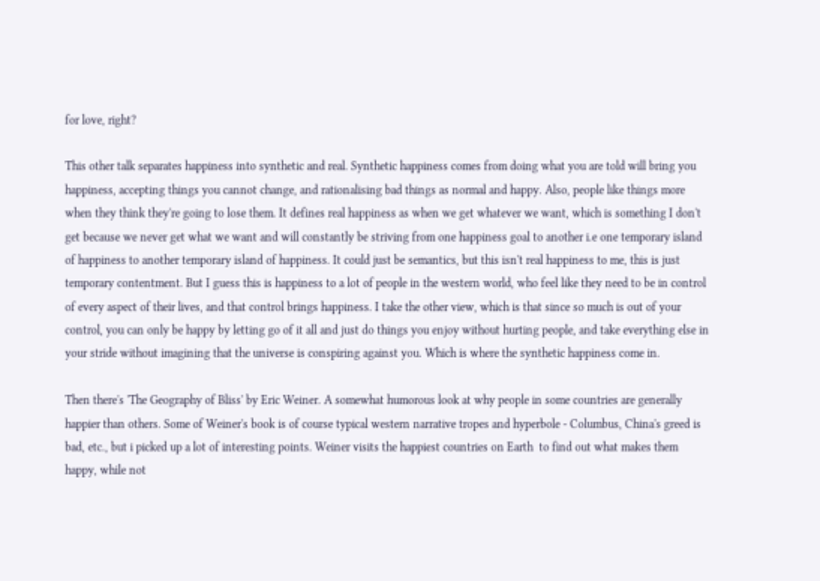for love, right?

This other talk separates happiness into synthetic and real. Synthetic happiness comes from doing what you are told will bring you happiness, accepting things you cannot change, and rationalising bad things as normal and happy. Also, people like things more when they think they're going to lose them. It defines real happiness as when we get whatever we want, which is something I don't get because we never get what we want and will constantly be striving from one happiness goal to another i.e one temporary island of happiness to another temporary island of happiness. It could just be semantics, but this isn't real happiness to me, this is just temporary contentment. But I guess this is happiness to a lot of people in the western world, who feel like they need to be in control of every aspect of their lives, and that control brings happiness. I take the other view, which is that since so much is out of your control, you can only be happy by letting go of it all and just do things you enjoy without hurting people, and take everything else in your stride without imagining that the universe is conspiring against you. Which is where the synthetic happiness come in.

Then there's 'The Geography of Bliss' by Eric Weiner. A somewhat humorous look at why people in some countries are generally happier than others. Some of Weiner's book is of course typical western narrative tropes and hyperbole - Columbus, China's greed is bad, etc., but i picked up a lot of interesting points. Weiner visits the happiest countries on Earth  to find out what makes them happy, while not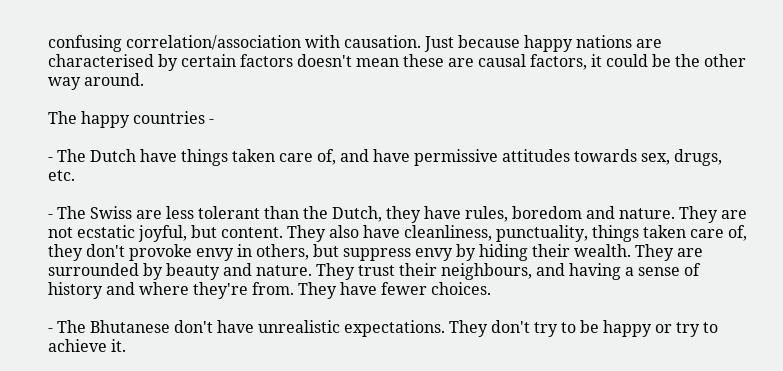confusing correlation/association with causation. Just because happy nations are characterised by certain factors doesn't mean these are causal factors, it could be the other way around.

The happy countries -

- The Dutch have things taken care of, and have permissive attitudes towards sex, drugs, etc.

- The Swiss are less tolerant than the Dutch, they have rules, boredom and nature. They are not ecstatic joyful, but content. They also have cleanliness, punctuality, things taken care of, they don't provoke envy in others, but suppress envy by hiding their wealth. They are surrounded by beauty and nature. They trust their neighbours, and having a sense of history and where they're from. They have fewer choices.

- The Bhutanese don't have unrealistic expectations. They don't try to be happy or try to achieve it.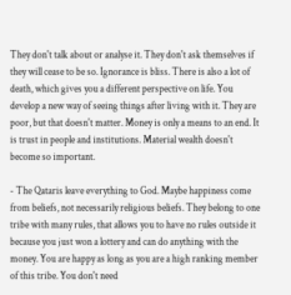They don't talk about or analyse it. They don't ask themselves if they will cease to be so. Ignorance is bliss. There is also a lot of death, which gives you a different perspective on life. You develop a new way of seeing things after living with it. They are poor, but that doesn't matter. Money is only a means to an end. It is trust in people and institutions. Material wealth doesn't become so important.

- The Qataris leave everything to God. Maybe happiness come from beliefs, not necessarily religious beliefs. They belong to one tribe with many rules, that allows you to have no rules outside it because you just won a lottery and can do anything with the money. You are happy as long as you are a high ranking member of this tribe. You don't need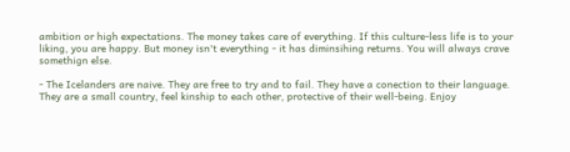ambition or high expectations. The money takes care of everything. If this culture-less life is to your liking, you are happy. But money isn't everything - it has diminsihing returns. You will always crave somethign else.

- The Icelanders are naive. They are free to try and to fail. They have a conection to their language. They are a small country, feel kinship to each other, protective of their well-being. Enjoy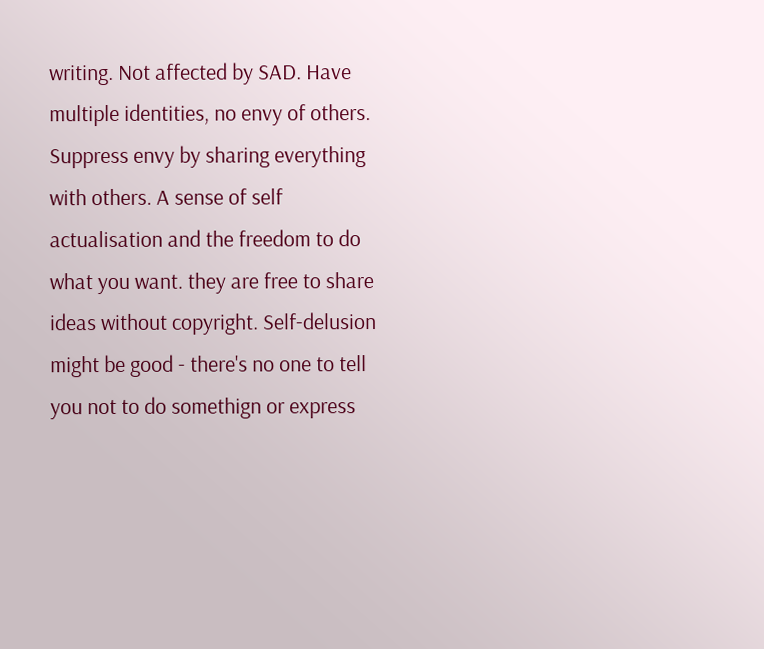writing. Not affected by SAD. Have multiple identities, no envy of others. Suppress envy by sharing everything with others. A sense of self actualisation and the freedom to do what you want. they are free to share ideas without copyright. Self-delusion might be good - there's no one to tell you not to do somethign or express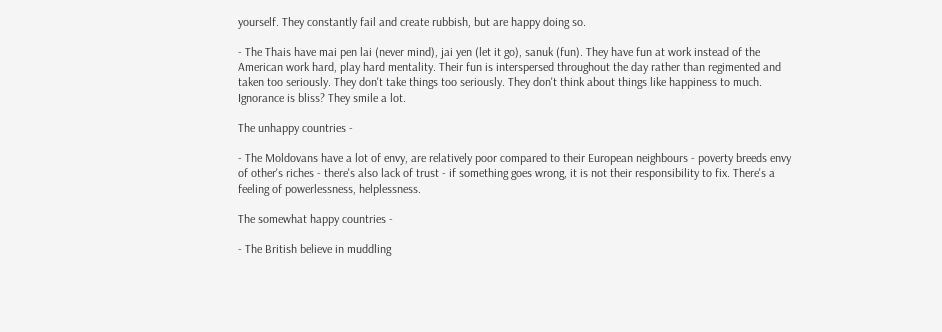yourself. They constantly fail and create rubbish, but are happy doing so.

- The Thais have mai pen lai (never mind), jai yen (let it go), sanuk (fun). They have fun at work instead of the American work hard, play hard mentality. Their fun is interspersed throughout the day rather than regimented and taken too seriously. They don't take things too seriously. They don't think about things like happiness to much. Ignorance is bliss? They smile a lot.

The unhappy countries -

- The Moldovans have a lot of envy, are relatively poor compared to their European neighbours - poverty breeds envy of other's riches - there's also lack of trust - if something goes wrong, it is not their responsibility to fix. There's a feeling of powerlessness, helplessness.

The somewhat happy countries -

- The British believe in muddling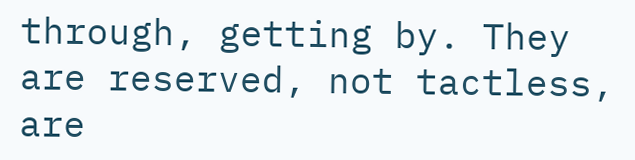through, getting by. They are reserved, not tactless, are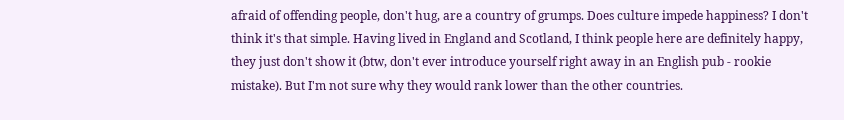afraid of offending people, don't hug, are a country of grumps. Does culture impede happiness? I don't think it's that simple. Having lived in England and Scotland, I think people here are definitely happy, they just don't show it (btw, don't ever introduce yourself right away in an English pub - rookie mistake). But I'm not sure why they would rank lower than the other countries.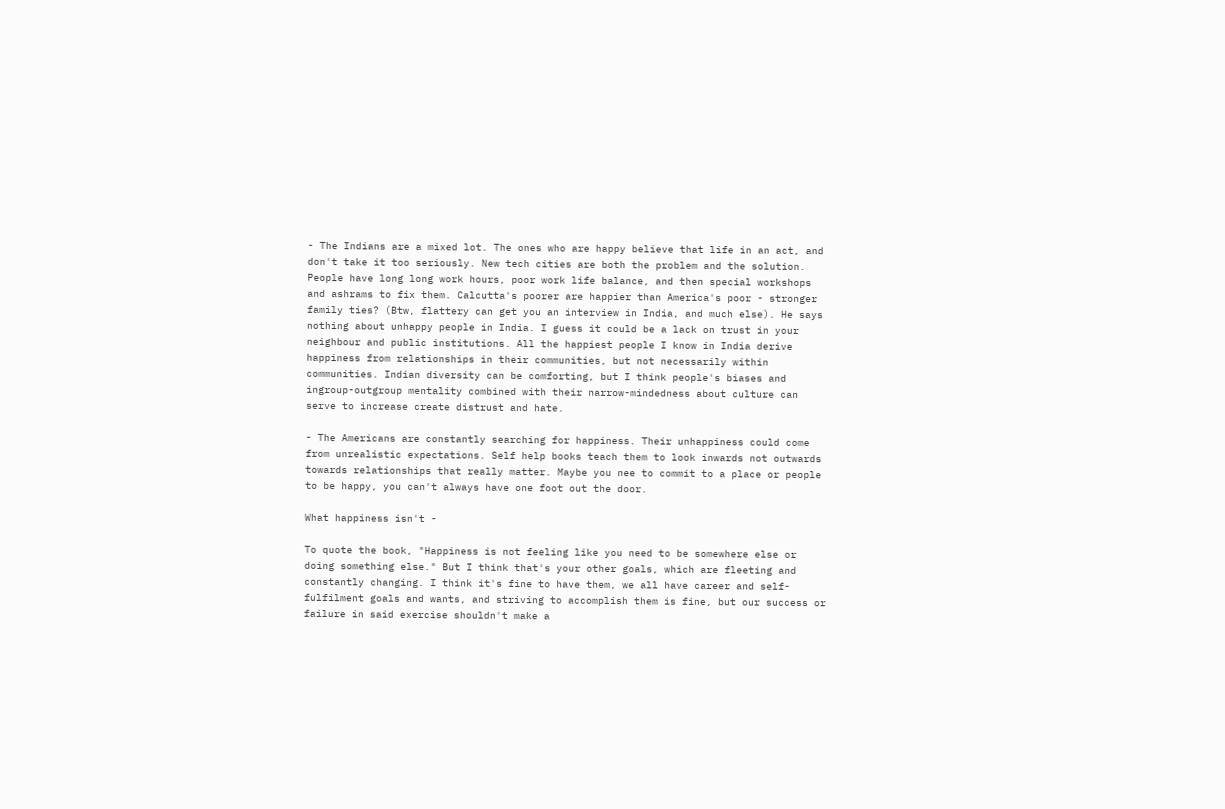- The Indians are a mixed lot. The ones who are happy believe that life in an act, and don't take it too seriously. New tech cities are both the problem and the solution. People have long long work hours, poor work life balance, and then special workshops and ashrams to fix them. Calcutta's poorer are happier than America's poor - stronger family ties? (Btw, flattery can get you an interview in India, and much else). He says nothing about unhappy people in India. I guess it could be a lack on trust in your neighbour and public institutions. All the happiest people I know in India derive happiness from relationships in their communities, but not necessarily within communities. Indian diversity can be comforting, but I think people's biases and ingroup-outgroup mentality combined with their narrow-mindedness about culture can serve to increase create distrust and hate.

- The Americans are constantly searching for happiness. Their unhappiness could come from unrealistic expectations. Self help books teach them to look inwards not outwards towards relationships that really matter. Maybe you nee to commit to a place or people to be happy, you can't always have one foot out the door.

What happiness isn't -

To quote the book, "Happiness is not feeling like you need to be somewhere else or doing something else." But I think that's your other goals, which are fleeting and constantly changing. I think it's fine to have them, we all have career and self-fulfilment goals and wants, and striving to accomplish them is fine, but our success or failure in said exercise shouldn't make a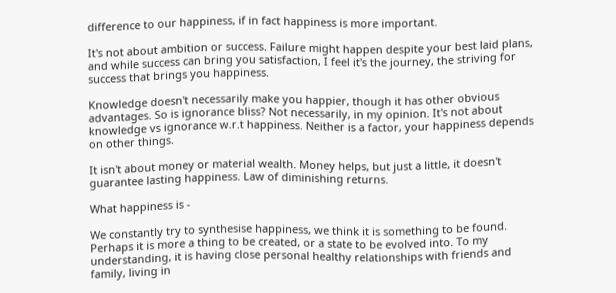difference to our happiness, if in fact happiness is more important.

It's not about ambition or success. Failure might happen despite your best laid plans, and while success can bring you satisfaction, I feel it's the journey, the striving for success that brings you happiness.

Knowledge doesn't necessarily make you happier, though it has other obvious advantages. So is ignorance bliss? Not necessarily, in my opinion. It's not about knowledge vs ignorance w.r.t happiness. Neither is a factor, your happiness depends on other things.

It isn't about money or material wealth. Money helps, but just a little, it doesn't guarantee lasting happiness. Law of diminishing returns.

What happiness is -

We constantly try to synthesise happiness, we think it is something to be found. Perhaps it is more a thing to be created, or a state to be evolved into. To my understanding, it is having close personal healthy relationships with friends and family, living in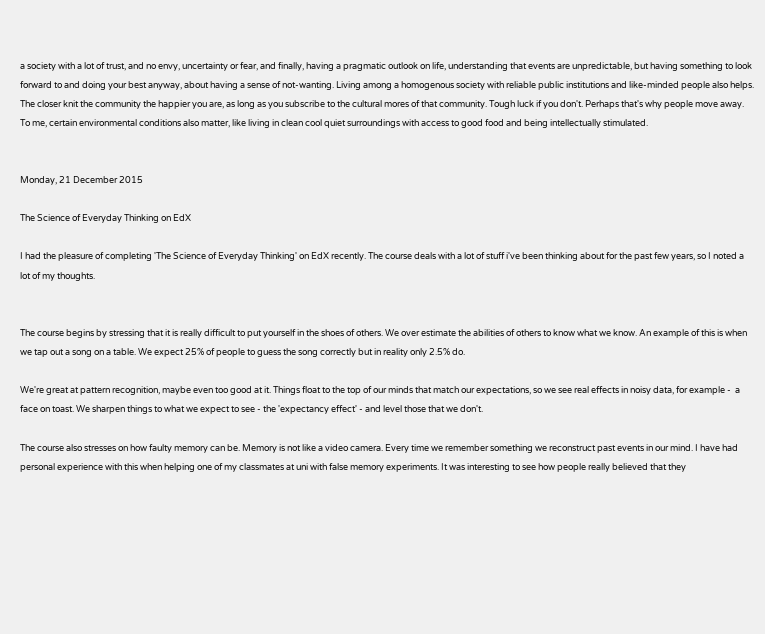a society with a lot of trust, and no envy, uncertainty or fear, and finally, having a pragmatic outlook on life, understanding that events are unpredictable, but having something to look forward to and doing your best anyway, about having a sense of not-wanting. Living among a homogenous society with reliable public institutions and like-minded people also helps. The closer knit the community the happier you are, as long as you subscribe to the cultural mores of that community. Tough luck if you don't. Perhaps that's why people move away. To me, certain environmental conditions also matter, like living in clean cool quiet surroundings with access to good food and being intellectually stimulated.


Monday, 21 December 2015

The Science of Everyday Thinking on EdX

I had the pleasure of completing 'The Science of Everyday Thinking' on EdX recently. The course deals with a lot of stuff i've been thinking about for the past few years, so I noted a lot of my thoughts.


The course begins by stressing that it is really difficult to put yourself in the shoes of others. We over estimate the abilities of others to know what we know. An example of this is when we tap out a song on a table. We expect 25% of people to guess the song correctly but in reality only 2.5% do.

We're great at pattern recognition, maybe even too good at it. Things float to the top of our minds that match our expectations, so we see real effects in noisy data, for example -  a face on toast. We sharpen things to what we expect to see - the 'expectancy effect' - and level those that we don't.

The course also stresses on how faulty memory can be. Memory is not like a video camera. Every time we remember something we reconstruct past events in our mind. I have had personal experience with this when helping one of my classmates at uni with false memory experiments. It was interesting to see how people really believed that they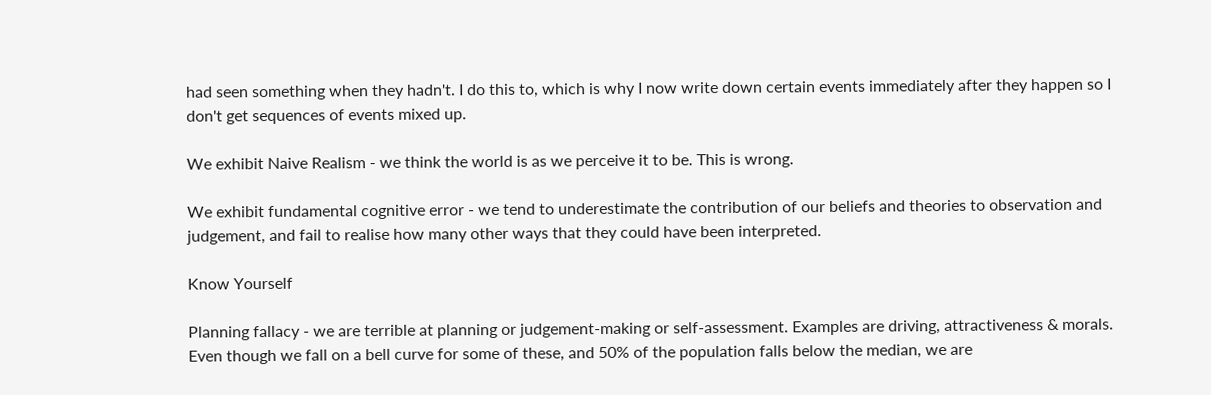had seen something when they hadn't. I do this to, which is why I now write down certain events immediately after they happen so I don't get sequences of events mixed up.

We exhibit Naive Realism - we think the world is as we perceive it to be. This is wrong.

We exhibit fundamental cognitive error - we tend to underestimate the contribution of our beliefs and theories to observation and judgement, and fail to realise how many other ways that they could have been interpreted.

Know Yourself

Planning fallacy - we are terrible at planning or judgement-making or self-assessment. Examples are driving, attractiveness & morals. Even though we fall on a bell curve for some of these, and 50% of the population falls below the median, we are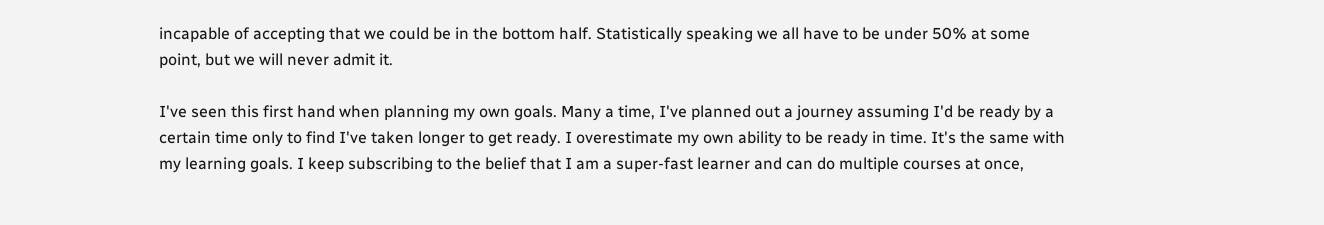incapable of accepting that we could be in the bottom half. Statistically speaking we all have to be under 50% at some point, but we will never admit it.

I've seen this first hand when planning my own goals. Many a time, I've planned out a journey assuming I'd be ready by a certain time only to find I've taken longer to get ready. I overestimate my own ability to be ready in time. It's the same with my learning goals. I keep subscribing to the belief that I am a super-fast learner and can do multiple courses at once,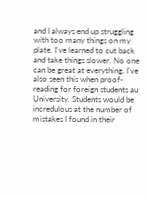and I always end up struggling with too many things on my plate. I've learned to cut back and take things slower. No one can be great at everything. I've also seen this when proof-reading for foreign students au University. Students would be incredulous at the number of mistakes I found in their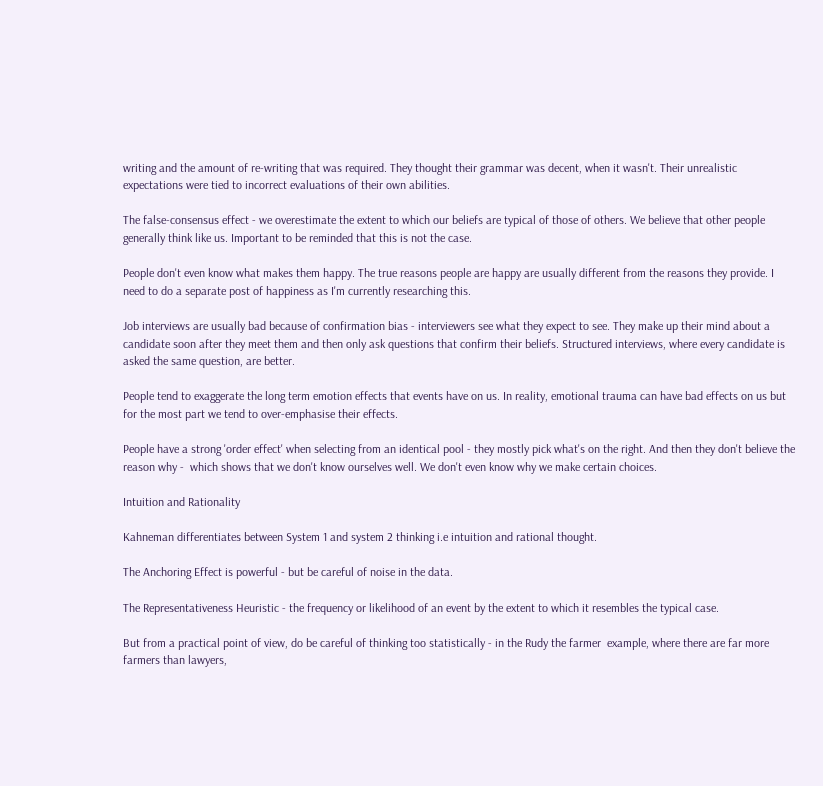writing and the amount of re-writing that was required. They thought their grammar was decent, when it wasn't. Their unrealistic expectations were tied to incorrect evaluations of their own abilities.

The false-consensus effect - we overestimate the extent to which our beliefs are typical of those of others. We believe that other people generally think like us. Important to be reminded that this is not the case.

People don't even know what makes them happy. The true reasons people are happy are usually different from the reasons they provide. I need to do a separate post of happiness as I'm currently researching this.

Job interviews are usually bad because of confirmation bias - interviewers see what they expect to see. They make up their mind about a candidate soon after they meet them and then only ask questions that confirm their beliefs. Structured interviews, where every candidate is asked the same question, are better.

People tend to exaggerate the long term emotion effects that events have on us. In reality, emotional trauma can have bad effects on us but for the most part we tend to over-emphasise their effects.

People have a strong 'order effect' when selecting from an identical pool - they mostly pick what's on the right. And then they don't believe the reason why -  which shows that we don't know ourselves well. We don't even know why we make certain choices.

Intuition and Rationality

Kahneman differentiates between System 1 and system 2 thinking i.e intuition and rational thought.

The Anchoring Effect is powerful - but be careful of noise in the data.

The Representativeness Heuristic - the frequency or likelihood of an event by the extent to which it resembles the typical case.

But from a practical point of view, do be careful of thinking too statistically - in the Rudy the farmer  example, where there are far more farmers than lawyers,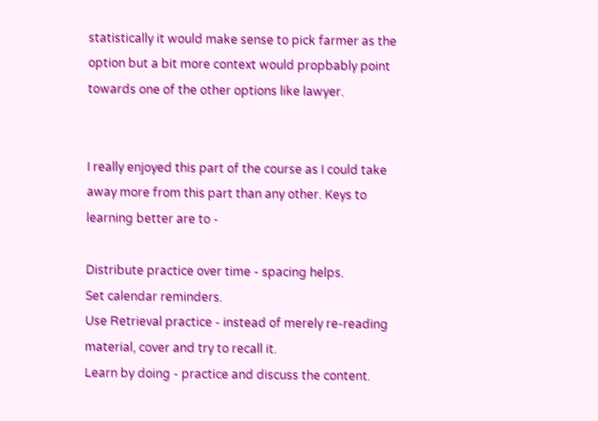statistically it would make sense to pick farmer as the option but a bit more context would propbably point towards one of the other options like lawyer.


I really enjoyed this part of the course as I could take away more from this part than any other. Keys to learning better are to -

Distribute practice over time - spacing helps.
Set calendar reminders.
Use Retrieval practice - instead of merely re-reading material, cover and try to recall it.
Learn by doing - practice and discuss the content.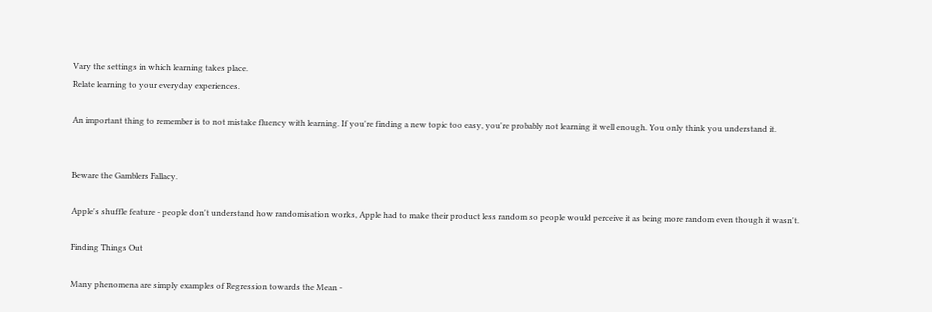Vary the settings in which learning takes place.
Relate learning to your everyday experiences.

An important thing to remember is to not mistake fluency with learning. If you're finding a new topic too easy, you're probably not learning it well enough. You only think you understand it.


Beware the Gamblers Fallacy.

Apple's shuffle feature - people don't understand how randomisation works, Apple had to make their product less random so people would perceive it as being more random even though it wasn't.

Finding Things Out

Many phenomena are simply examples of Regression towards the Mean -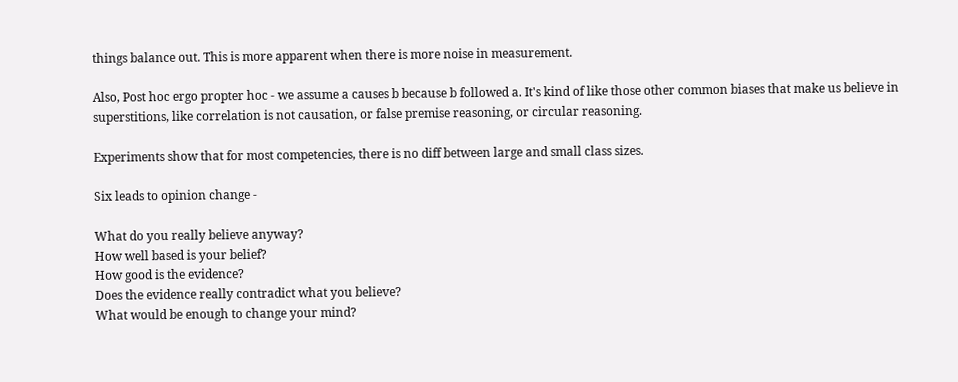things balance out. This is more apparent when there is more noise in measurement.

Also, Post hoc ergo propter hoc - we assume a causes b because b followed a. It's kind of like those other common biases that make us believe in superstitions, like correlation is not causation, or false premise reasoning, or circular reasoning.

Experiments show that for most competencies, there is no diff between large and small class sizes.

Six leads to opinion change -

What do you really believe anyway?
How well based is your belief?
How good is the evidence?
Does the evidence really contradict what you believe?
What would be enough to change your mind?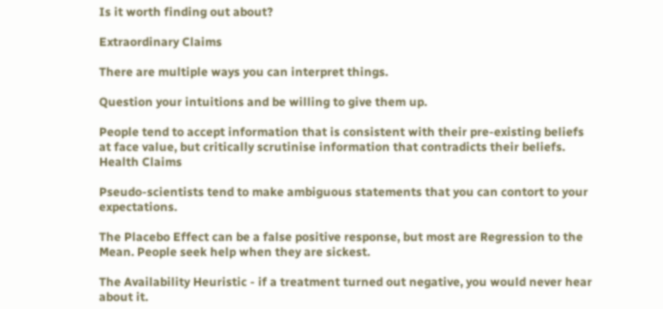Is it worth finding out about?

Extraordinary Claims

There are multiple ways you can interpret things.

Question your intuitions and be willing to give them up.

People tend to accept information that is consistent with their pre-existing beliefs at face value, but critically scrutinise information that contradicts their beliefs.
Health Claims

Pseudo-scientists tend to make ambiguous statements that you can contort to your expectations.

The Placebo Effect can be a false positive response, but most are Regression to the Mean. People seek help when they are sickest.

The Availability Heuristic - if a treatment turned out negative, you would never hear about it.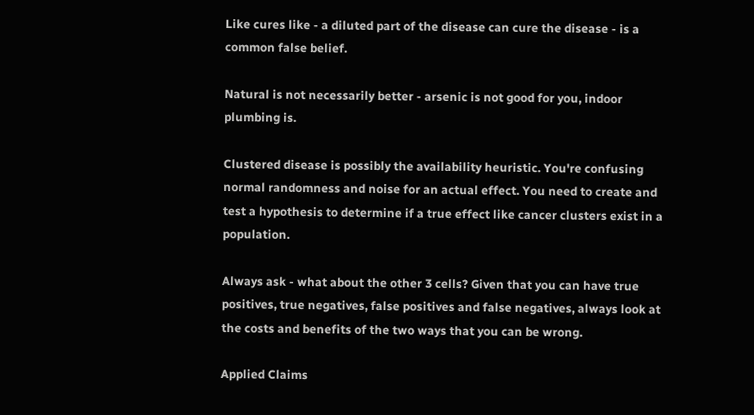Like cures like - a diluted part of the disease can cure the disease - is a common false belief.

Natural is not necessarily better - arsenic is not good for you, indoor plumbing is.

Clustered disease is possibly the availability heuristic. You're confusing normal randomness and noise for an actual effect. You need to create and test a hypothesis to determine if a true effect like cancer clusters exist in a population.

Always ask - what about the other 3 cells? Given that you can have true positives, true negatives, false positives and false negatives, always look at the costs and benefits of the two ways that you can be wrong.

Applied Claims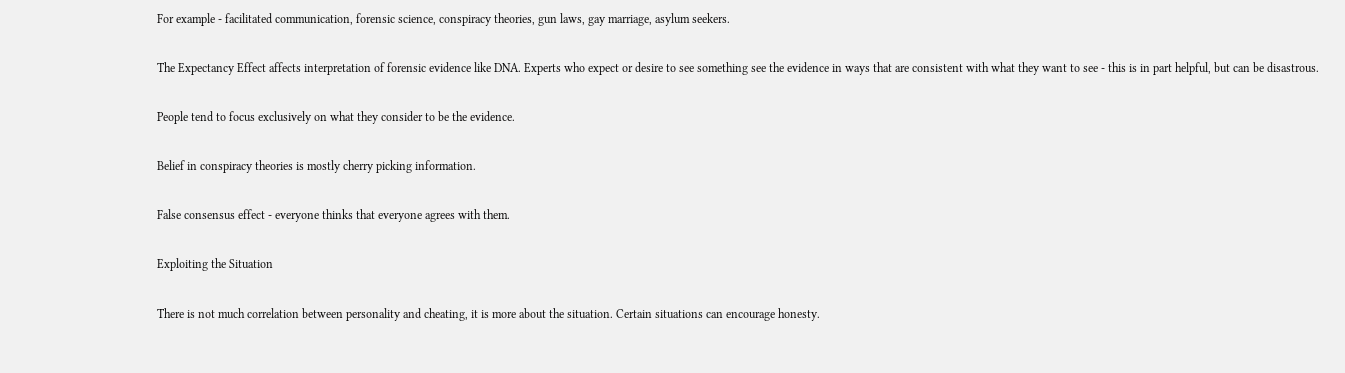For example - facilitated communication, forensic science, conspiracy theories, gun laws, gay marriage, asylum seekers.

The Expectancy Effect affects interpretation of forensic evidence like DNA. Experts who expect or desire to see something see the evidence in ways that are consistent with what they want to see - this is in part helpful, but can be disastrous.

People tend to focus exclusively on what they consider to be the evidence.

Belief in conspiracy theories is mostly cherry picking information.

False consensus effect - everyone thinks that everyone agrees with them.

Exploiting the Situation

There is not much correlation between personality and cheating, it is more about the situation. Certain situations can encourage honesty.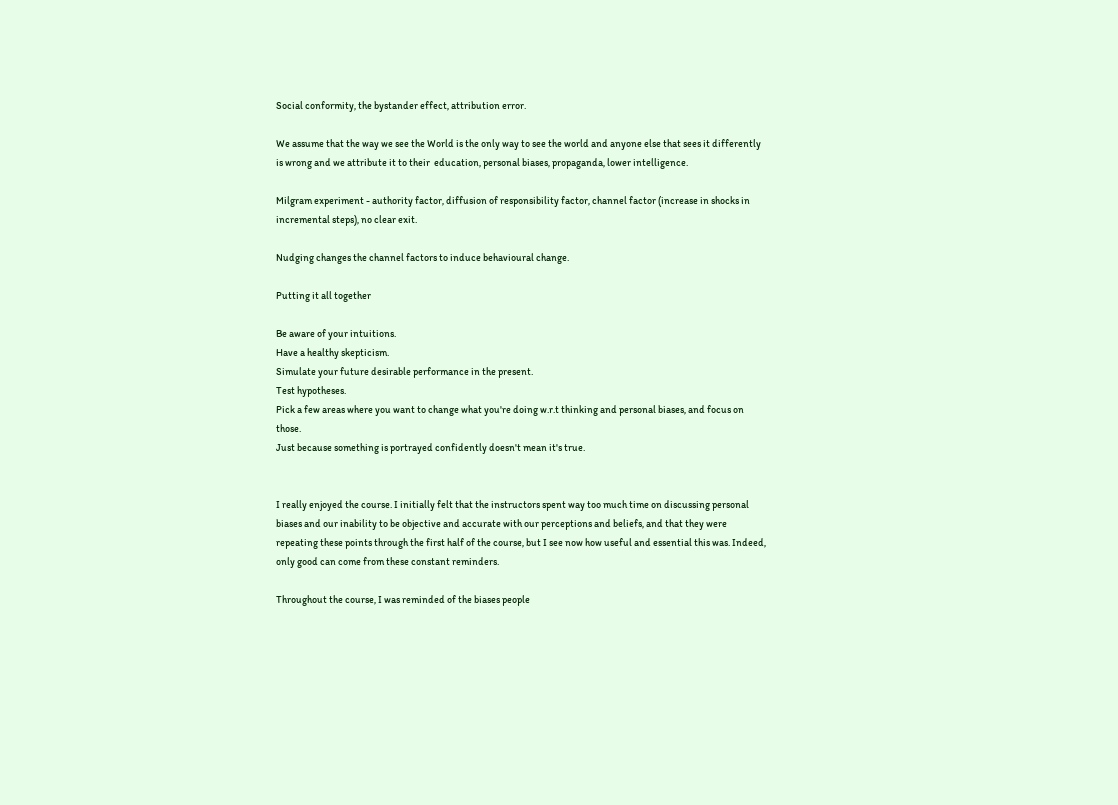Social conformity, the bystander effect, attribution error.

We assume that the way we see the World is the only way to see the world and anyone else that sees it differently is wrong and we attribute it to their  education, personal biases, propaganda, lower intelligence.

Milgram experiment - authority factor, diffusion of responsibility factor, channel factor (increase in shocks in incremental steps), no clear exit.

Nudging changes the channel factors to induce behavioural change.

Putting it all together

Be aware of your intuitions.
Have a healthy skepticism.
Simulate your future desirable performance in the present.
Test hypotheses.
Pick a few areas where you want to change what you're doing w.r.t thinking and personal biases, and focus on those.
Just because something is portrayed confidently doesn't mean it's true.


I really enjoyed the course. I initially felt that the instructors spent way too much time on discussing personal biases and our inability to be objective and accurate with our perceptions and beliefs, and that they were repeating these points through the first half of the course, but I see now how useful and essential this was. Indeed, only good can come from these constant reminders.

Throughout the course, I was reminded of the biases people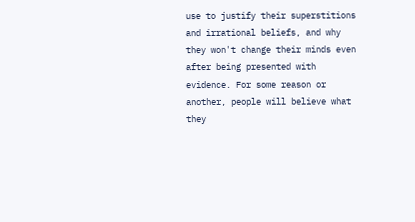use to justify their superstitions and irrational beliefs, and why they won't change their minds even after being presented with evidence. For some reason or another, people will believe what they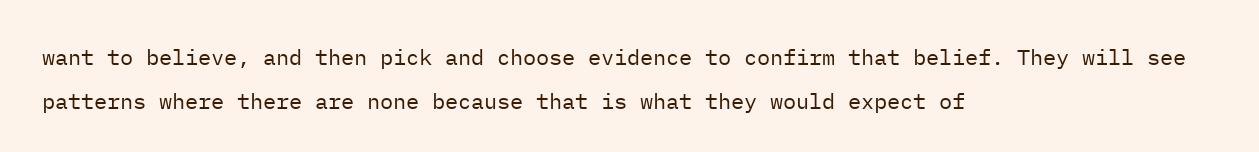want to believe, and then pick and choose evidence to confirm that belief. They will see patterns where there are none because that is what they would expect of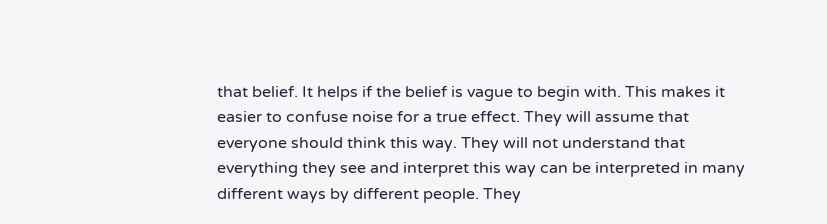that belief. It helps if the belief is vague to begin with. This makes it easier to confuse noise for a true effect. They will assume that everyone should think this way. They will not understand that everything they see and interpret this way can be interpreted in many different ways by different people. They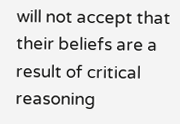will not accept that their beliefs are a result of critical reasoning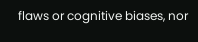flaws or cognitive biases, nor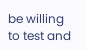be willing to test and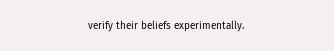verify their beliefs experimentally.